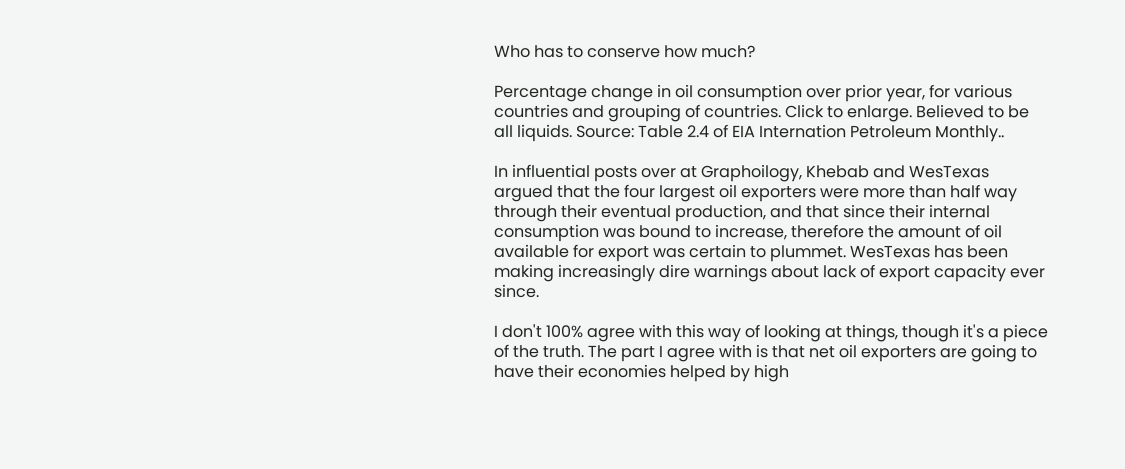Who has to conserve how much?

Percentage change in oil consumption over prior year, for various countries and grouping of countries. Click to enlarge. Believed to be all liquids. Source: Table 2.4 of EIA Internation Petroleum Monthly..

In influential posts over at Graphoilogy, Khebab and WesTexas argued that the four largest oil exporters were more than half way through their eventual production, and that since their internal consumption was bound to increase, therefore the amount of oil available for export was certain to plummet. WesTexas has been making increasingly dire warnings about lack of export capacity ever since.

I don't 100% agree with this way of looking at things, though it's a piece of the truth. The part I agree with is that net oil exporters are going to have their economies helped by high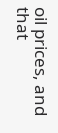oil prices, and that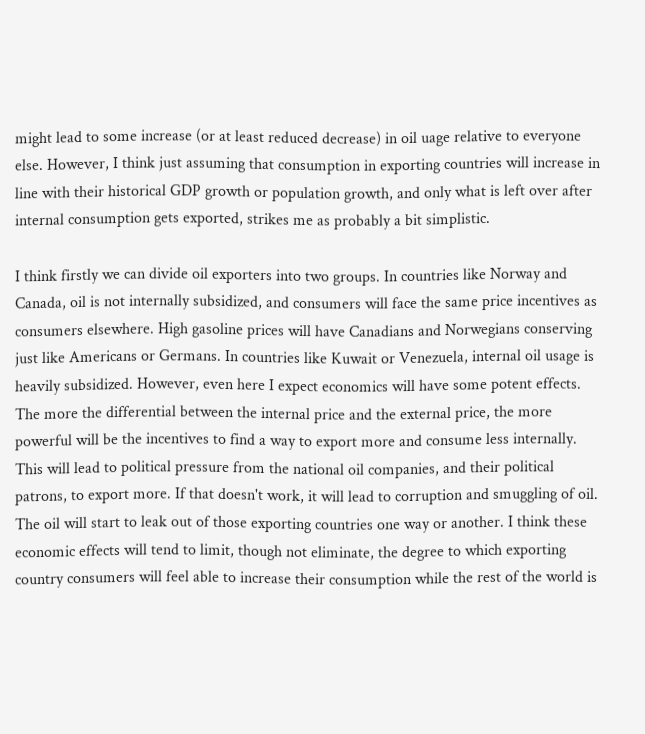might lead to some increase (or at least reduced decrease) in oil uage relative to everyone else. However, I think just assuming that consumption in exporting countries will increase in line with their historical GDP growth or population growth, and only what is left over after internal consumption gets exported, strikes me as probably a bit simplistic.

I think firstly we can divide oil exporters into two groups. In countries like Norway and Canada, oil is not internally subsidized, and consumers will face the same price incentives as consumers elsewhere. High gasoline prices will have Canadians and Norwegians conserving just like Americans or Germans. In countries like Kuwait or Venezuela, internal oil usage is heavily subsidized. However, even here I expect economics will have some potent effects. The more the differential between the internal price and the external price, the more powerful will be the incentives to find a way to export more and consume less internally. This will lead to political pressure from the national oil companies, and their political patrons, to export more. If that doesn't work, it will lead to corruption and smuggling of oil. The oil will start to leak out of those exporting countries one way or another. I think these economic effects will tend to limit, though not eliminate, the degree to which exporting country consumers will feel able to increase their consumption while the rest of the world is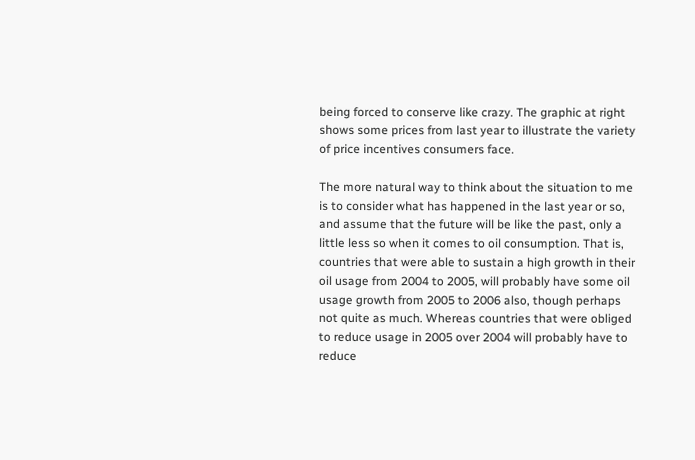being forced to conserve like crazy. The graphic at right shows some prices from last year to illustrate the variety of price incentives consumers face.

The more natural way to think about the situation to me is to consider what has happened in the last year or so, and assume that the future will be like the past, only a little less so when it comes to oil consumption. That is, countries that were able to sustain a high growth in their oil usage from 2004 to 2005, will probably have some oil usage growth from 2005 to 2006 also, though perhaps not quite as much. Whereas countries that were obliged to reduce usage in 2005 over 2004 will probably have to reduce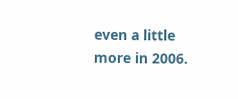even a little more in 2006.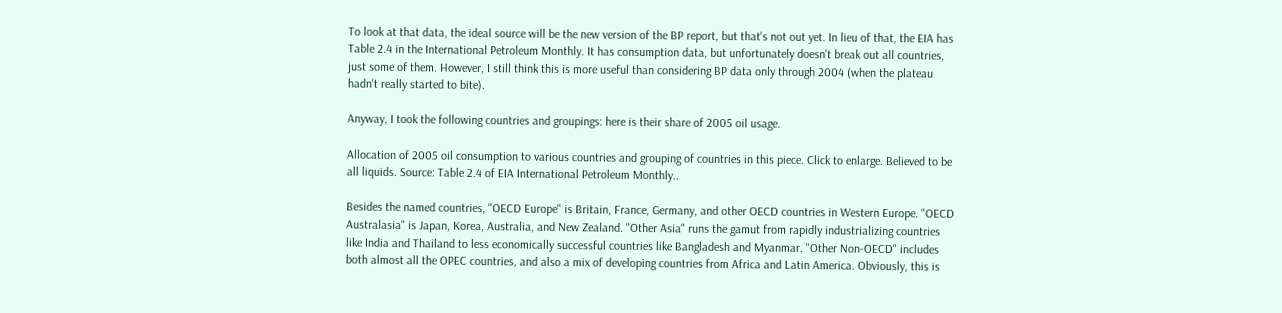To look at that data, the ideal source will be the new version of the BP report, but that's not out yet. In lieu of that, the EIA has Table 2.4 in the International Petroleum Monthly. It has consumption data, but unfortunately doesn't break out all countries, just some of them. However, I still think this is more useful than considering BP data only through 2004 (when the plateau hadn't really started to bite).

Anyway, I took the following countries and groupings: here is their share of 2005 oil usage.

Allocation of 2005 oil consumption to various countries and grouping of countries in this piece. Click to enlarge. Believed to be all liquids. Source: Table 2.4 of EIA International Petroleum Monthly..

Besides the named countries, "OECD Europe" is Britain, France, Germany, and other OECD countries in Western Europe. "OECD Australasia" is Japan, Korea, Australia, and New Zealand. "Other Asia" runs the gamut from rapidly industrializing countries like India and Thailand to less economically successful countries like Bangladesh and Myanmar. "Other Non-OECD" includes both almost all the OPEC countries, and also a mix of developing countries from Africa and Latin America. Obviously, this is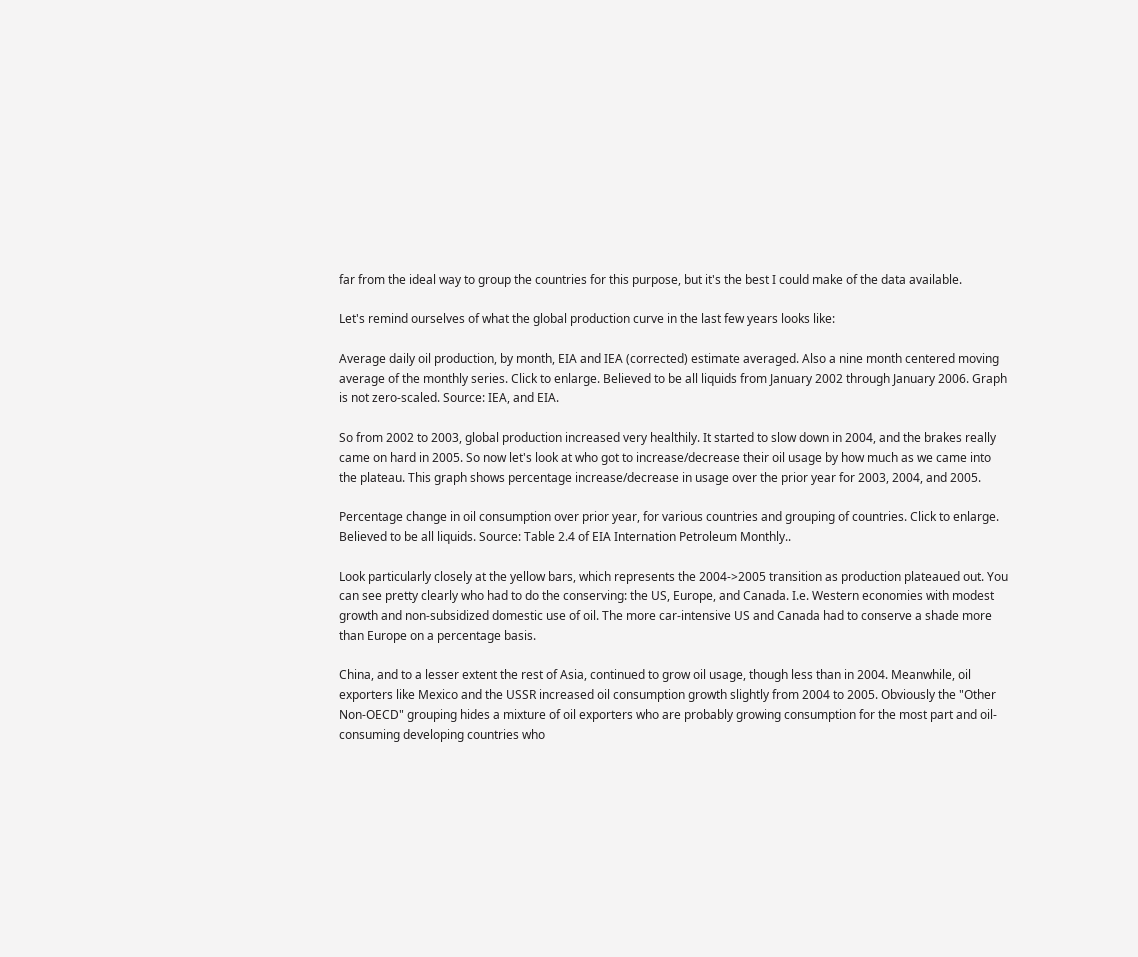far from the ideal way to group the countries for this purpose, but it's the best I could make of the data available.

Let's remind ourselves of what the global production curve in the last few years looks like:

Average daily oil production, by month, EIA and IEA (corrected) estimate averaged. Also a nine month centered moving average of the monthly series. Click to enlarge. Believed to be all liquids from January 2002 through January 2006. Graph is not zero-scaled. Source: IEA, and EIA.

So from 2002 to 2003, global production increased very healthily. It started to slow down in 2004, and the brakes really came on hard in 2005. So now let's look at who got to increase/decrease their oil usage by how much as we came into the plateau. This graph shows percentage increase/decrease in usage over the prior year for 2003, 2004, and 2005.

Percentage change in oil consumption over prior year, for various countries and grouping of countries. Click to enlarge. Believed to be all liquids. Source: Table 2.4 of EIA Internation Petroleum Monthly..

Look particularly closely at the yellow bars, which represents the 2004->2005 transition as production plateaued out. You can see pretty clearly who had to do the conserving: the US, Europe, and Canada. I.e. Western economies with modest growth and non-subsidized domestic use of oil. The more car-intensive US and Canada had to conserve a shade more than Europe on a percentage basis.

China, and to a lesser extent the rest of Asia, continued to grow oil usage, though less than in 2004. Meanwhile, oil exporters like Mexico and the USSR increased oil consumption growth slightly from 2004 to 2005. Obviously the "Other Non-OECD" grouping hides a mixture of oil exporters who are probably growing consumption for the most part and oil-consuming developing countries who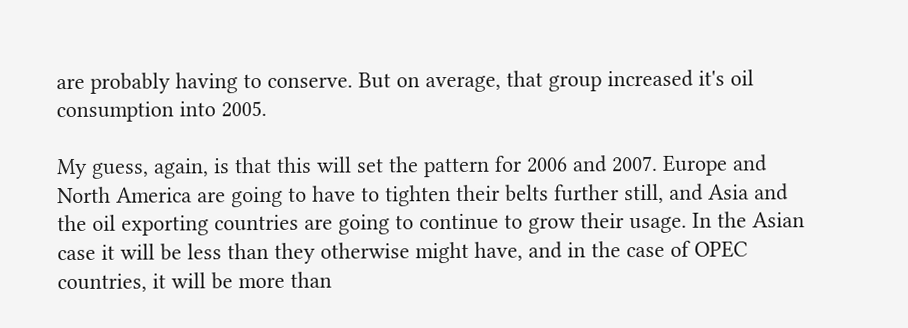are probably having to conserve. But on average, that group increased it's oil consumption into 2005.

My guess, again, is that this will set the pattern for 2006 and 2007. Europe and North America are going to have to tighten their belts further still, and Asia and the oil exporting countries are going to continue to grow their usage. In the Asian case it will be less than they otherwise might have, and in the case of OPEC countries, it will be more than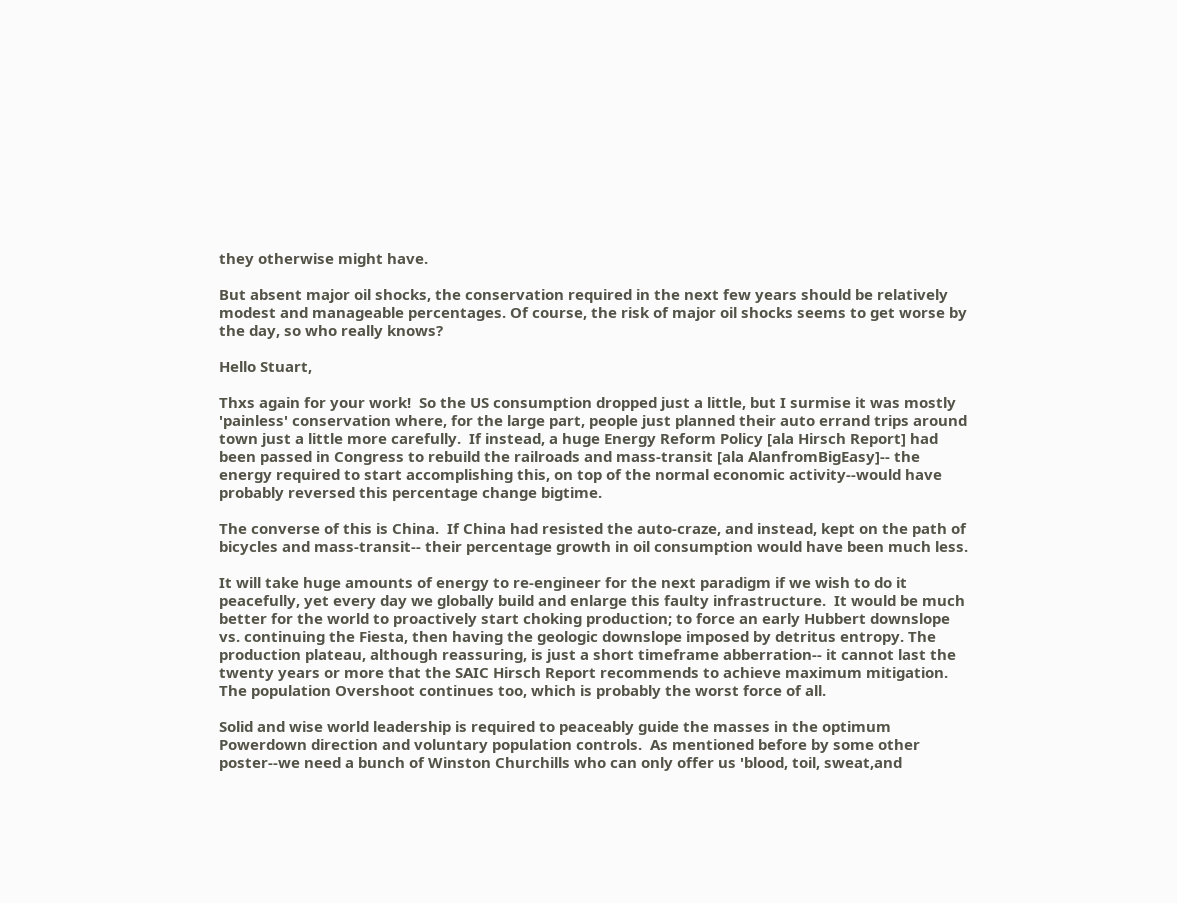they otherwise might have.

But absent major oil shocks, the conservation required in the next few years should be relatively modest and manageable percentages. Of course, the risk of major oil shocks seems to get worse by the day, so who really knows?

Hello Stuart,

Thxs again for your work!  So the US consumption dropped just a little, but I surmise it was mostly 'painless' conservation where, for the large part, people just planned their auto errand trips around town just a little more carefully.  If instead, a huge Energy Reform Policy [ala Hirsch Report] had been passed in Congress to rebuild the railroads and mass-transit [ala AlanfromBigEasy]-- the energy required to start accomplishing this, on top of the normal economic activity--would have probably reversed this percentage change bigtime.

The converse of this is China.  If China had resisted the auto-craze, and instead, kept on the path of bicycles and mass-transit-- their percentage growth in oil consumption would have been much less.

It will take huge amounts of energy to re-engineer for the next paradigm if we wish to do it peacefully, yet every day we globally build and enlarge this faulty infrastructure.  It would be much better for the world to proactively start choking production; to force an early Hubbert downslope vs. continuing the Fiesta, then having the geologic downslope imposed by detritus entropy. The production plateau, although reassuring, is just a short timeframe abberration-- it cannot last the twenty years or more that the SAIC Hirsch Report recommends to achieve maximum mitigation.  The population Overshoot continues too, which is probably the worst force of all.

Solid and wise world leadership is required to peaceably guide the masses in the optimum Powerdown direction and voluntary population controls.  As mentioned before by some other poster--we need a bunch of Winston Churchills who can only offer us 'blood, toil, sweat,and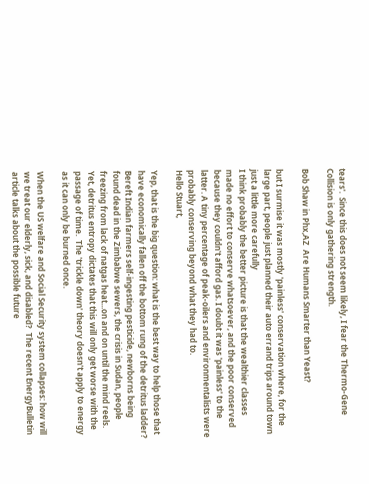tears'.  Since this does not seem likely, I fear the Thermo-Gene Collision is only gathering strength.

Bob Shaw in Phx,AZ  Are Humans Smarter than Yeast?

but I surmise it was mostly 'painless' conservation where, for the large part, people just planned their auto errand trips around town just a little more carefully
I think probably the better picture is that the wealthier classes made no effort to conserve whatsoever, and the poor conserved because they couldn't afford gas. I doubt it was 'painless' to the latter. A tiny percentage of peak-oilers and environmentalists were probably conserving beyond what they had to.
Hello Stuart,

Yep, that is the big question: what is the best way to help those that have economically fallen off the bottom rung of the detritus ladder?  Bereft Indian farmers self-ingesting pesticide, newborns being found dead in the Zimbabwe sewers, the crisis in Sudan, people freezing from lack of natgas heat...on and on until the mind reels.  Yet, detritus entropy dictates that this will only get worse with the passage of time.  The 'trickle down' theory doesn't apply to energy as it can only be burned once.

When the US welfare and Social Security system collapses: how will we treat our elderly, sick, and disabled?  The recent EnergyBulletin article talks about the possible future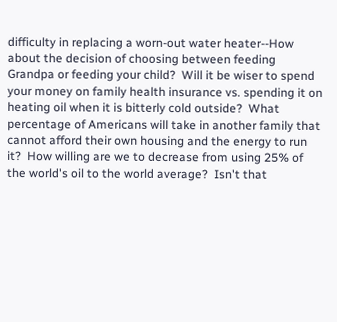difficulty in replacing a worn-out water heater--How about the decision of choosing between feeding Grandpa or feeding your child?  Will it be wiser to spend your money on family health insurance vs. spending it on heating oil when it is bitterly cold outside?  What percentage of Americans will take in another family that cannot afford their own housing and the energy to run it?  How willing are we to decrease from using 25% of the world's oil to the world average?  Isn't that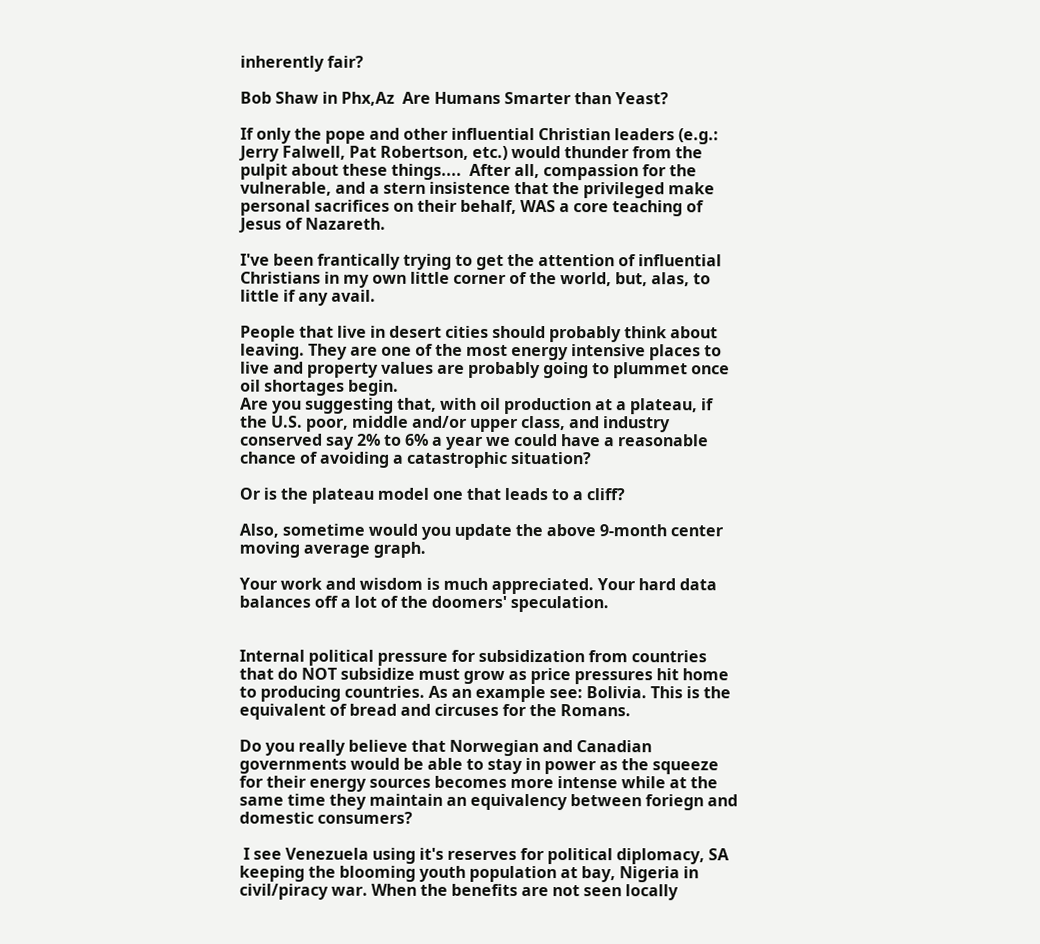inherently fair?

Bob Shaw in Phx,Az  Are Humans Smarter than Yeast?

If only the pope and other influential Christian leaders (e.g.: Jerry Falwell, Pat Robertson, etc.) would thunder from the pulpit about these things....  After all, compassion for the vulnerable, and a stern insistence that the privileged make personal sacrifices on their behalf, WAS a core teaching of Jesus of Nazareth.

I've been frantically trying to get the attention of influential Christians in my own little corner of the world, but, alas, to little if any avail.

People that live in desert cities should probably think about leaving. They are one of the most energy intensive places to live and property values are probably going to plummet once oil shortages begin.
Are you suggesting that, with oil production at a plateau, if the U.S. poor, middle and/or upper class, and industry conserved say 2% to 6% a year we could have a reasonable chance of avoiding a catastrophic situation?

Or is the plateau model one that leads to a cliff?

Also, sometime would you update the above 9-month center moving average graph.

Your work and wisdom is much appreciated. Your hard data balances off a lot of the doomers' speculation.


Internal political pressure for subsidization from countries that do NOT subsidize must grow as price pressures hit home to producing countries. As an example see: Bolivia. This is the equivalent of bread and circuses for the Romans.

Do you really believe that Norwegian and Canadian governments would be able to stay in power as the squeeze for their energy sources becomes more intense while at the same time they maintain an equivalency between foriegn and domestic consumers?

 I see Venezuela using it's reserves for political diplomacy, SA keeping the blooming youth population at bay, Nigeria in civil/piracy war. When the benefits are not seen locally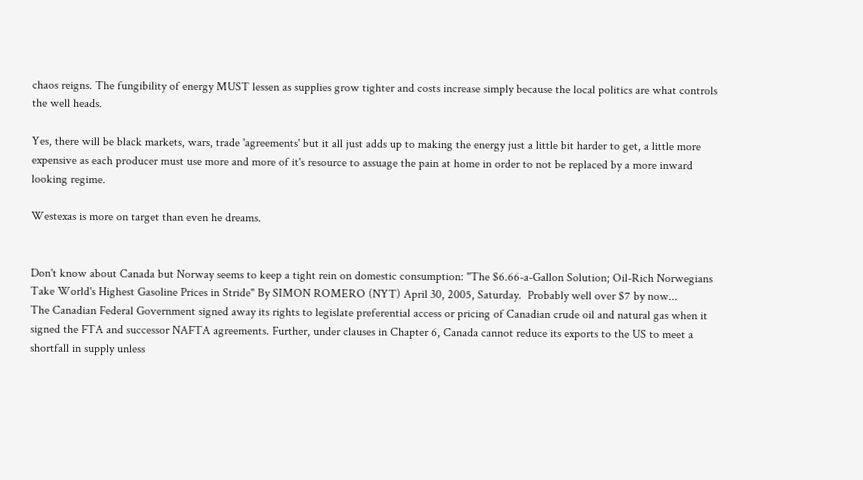chaos reigns. The fungibility of energy MUST lessen as supplies grow tighter and costs increase simply because the local politics are what controls the well heads.

Yes, there will be black markets, wars, trade 'agreements' but it all just adds up to making the energy just a little bit harder to get, a little more expensive as each producer must use more and more of it's resource to assuage the pain at home in order to not be replaced by a more inward looking regime.

Westexas is more on target than even he dreams.


Don't know about Canada but Norway seems to keep a tight rein on domestic consumption: "The $6.66-a-Gallon Solution; Oil-Rich Norwegians Take World's Highest Gasoline Prices in Stride" By SIMON ROMERO (NYT) April 30, 2005, Saturday.  Probably well over $7 by now...
The Canadian Federal Government signed away its rights to legislate preferential access or pricing of Canadian crude oil and natural gas when it signed the FTA and successor NAFTA agreements. Further, under clauses in Chapter 6, Canada cannot reduce its exports to the US to meet a shortfall in supply unless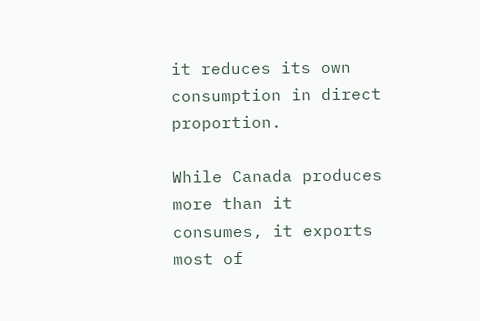it reduces its own consumption in direct proportion.

While Canada produces more than it consumes, it exports most of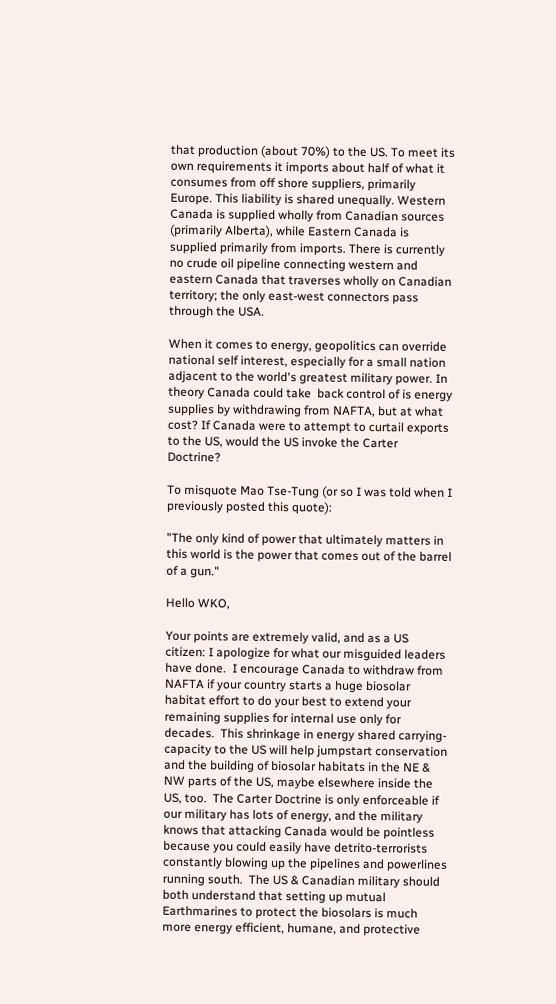that production (about 70%) to the US. To meet its own requirements it imports about half of what it consumes from off shore suppliers, primarily Europe. This liability is shared unequally. Western Canada is supplied wholly from Canadian sources (primarily Alberta), while Eastern Canada is supplied primarily from imports. There is currently no crude oil pipeline connecting western and eastern Canada that traverses wholly on Canadian territory; the only east-west connectors pass through the USA.

When it comes to energy, geopolitics can override national self interest, especially for a small nation adjacent to the world's greatest military power. In theory Canada could take  back control of is energy supplies by withdrawing from NAFTA, but at what cost? If Canada were to attempt to curtail exports to the US, would the US invoke the Carter Doctrine?

To misquote Mao Tse-Tung (or so I was told when I previously posted this quote):

"The only kind of power that ultimately matters in this world is the power that comes out of the barrel of a gun."

Hello WKO,

Your points are extremely valid, and as a US citizen: I apologize for what our misguided leaders have done.  I encourage Canada to withdraw from NAFTA if your country starts a huge biosolar habitat effort to do your best to extend your remaining supplies for internal use only for decades.  This shrinkage in energy shared carrying-capacity to the US will help jumpstart conservation and the building of biosolar habitats in the NE & NW parts of the US, maybe elsewhere inside the US, too.  The Carter Doctrine is only enforceable if our military has lots of energy, and the military knows that attacking Canada would be pointless because you could easily have detrito-terrorists constantly blowing up the pipelines and powerlines running south.  The US & Canadian military should both understand that setting up mutual Earthmarines to protect the biosolars is much more energy efficient, humane, and protective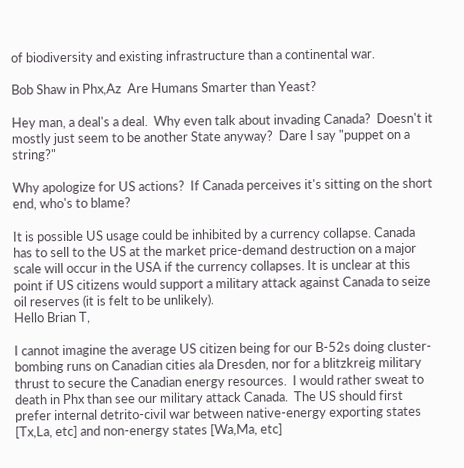of biodiversity and existing infrastructure than a continental war.

Bob Shaw in Phx,Az  Are Humans Smarter than Yeast?

Hey man, a deal's a deal.  Why even talk about invading Canada?  Doesn't it mostly just seem to be another State anyway?  Dare I say "puppet on a string?"

Why apologize for US actions?  If Canada perceives it's sitting on the short end, who's to blame?

It is possible US usage could be inhibited by a currency collapse. Canada has to sell to the US at the market price-demand destruction on a major scale will occur in the USA if the currency collapses. It is unclear at this point if US citizens would support a military attack against Canada to seize oil reserves (it is felt to be unlikely).
Hello Brian T,

I cannot imagine the average US citizen being for our B-52s doing cluster-bombing runs on Canadian cities ala Dresden, nor for a blitzkreig military thrust to secure the Canadian energy resources.  I would rather sweat to death in Phx than see our military attack Canada.  The US should first prefer internal detrito-civil war between native-energy exporting states [Tx,La, etc] and non-energy states [Wa,Ma, etc]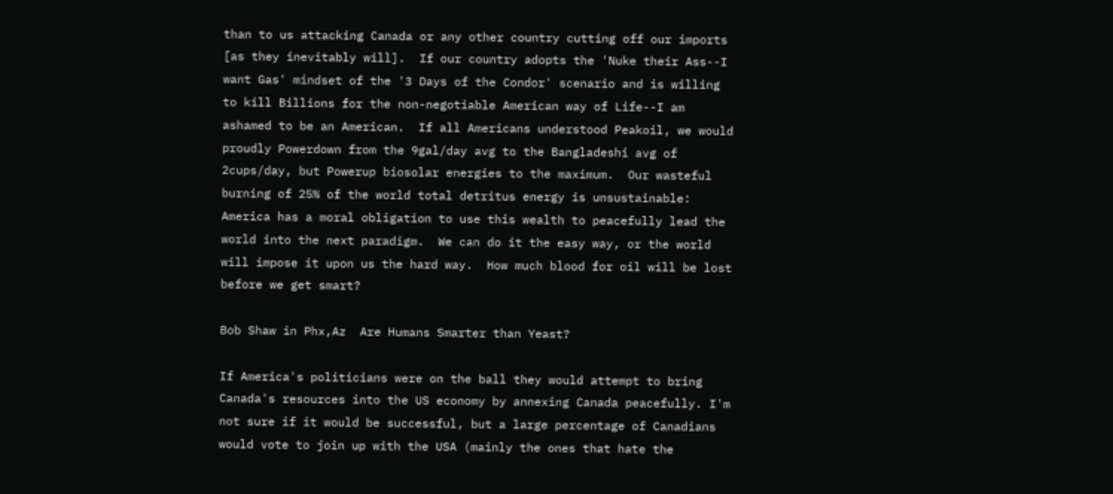than to us attacking Canada or any other country cutting off our imports [as they inevitably will].  If our country adopts the 'Nuke their Ass--I want Gas' mindset of the '3 Days of the Condor' scenario and is willing to kill Billions for the non-negotiable American way of Life--I am ashamed to be an American.  If all Americans understood Peakoil, we would proudly Powerdown from the 9gal/day avg to the Bangladeshi avg of 2cups/day, but Powerup biosolar energies to the maximum.  Our wasteful burning of 25% of the world total detritus energy is unsustainable:  America has a moral obligation to use this wealth to peacefully lead the world into the next paradigm.  We can do it the easy way, or the world will impose it upon us the hard way.  How much blood for oil will be lost before we get smart?

Bob Shaw in Phx,Az  Are Humans Smarter than Yeast?

If America's politicians were on the ball they would attempt to bring Canada's resources into the US economy by annexing Canada peacefully. I'm not sure if it would be successful, but a large percentage of Canadians would vote to join up with the USA (mainly the ones that hate the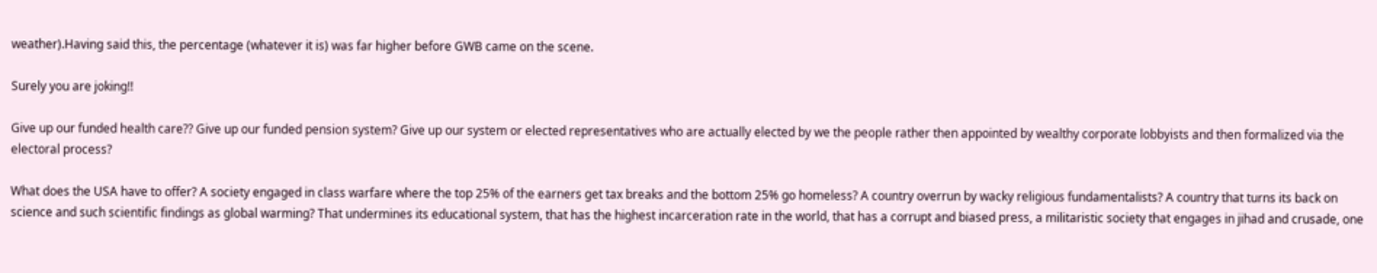weather).Having said this, the percentage (whatever it is) was far higher before GWB came on the scene.

Surely you are joking!!

Give up our funded health care?? Give up our funded pension system? Give up our system or elected representatives who are actually elected by we the people rather then appointed by wealthy corporate lobbyists and then formalized via the electoral process?

What does the USA have to offer? A society engaged in class warfare where the top 25% of the earners get tax breaks and the bottom 25% go homeless? A country overrun by wacky religious fundamentalists? A country that turns its back on science and such scientific findings as global warming? That undermines its educational system, that has the highest incarceration rate in the world, that has a corrupt and biased press, a militaristic society that engages in jihad and crusade, one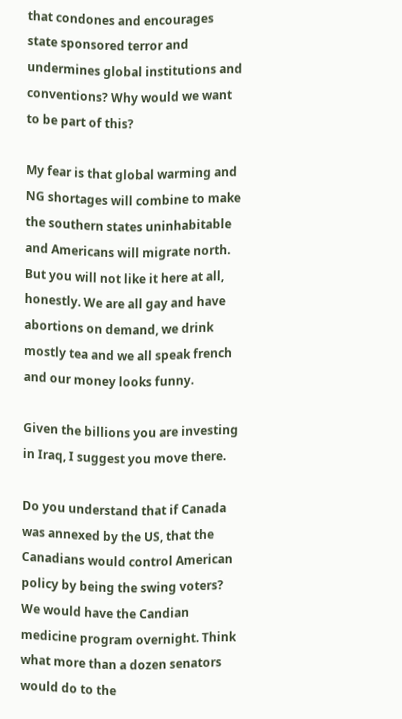that condones and encourages state sponsored terror and undermines global institutions and conventions? Why would we want to be part of this?

My fear is that global warming and NG shortages will combine to make the southern states uninhabitable and Americans will migrate north. But you will not like it here at all, honestly. We are all gay and have abortions on demand, we drink mostly tea and we all speak french and our money looks funny.

Given the billions you are investing in Iraq, I suggest you move there.

Do you understand that if Canada was annexed by the US, that the Canadians would control American policy by being the swing voters?
We would have the Candian medicine program overnight. Think what more than a dozen senators would do to the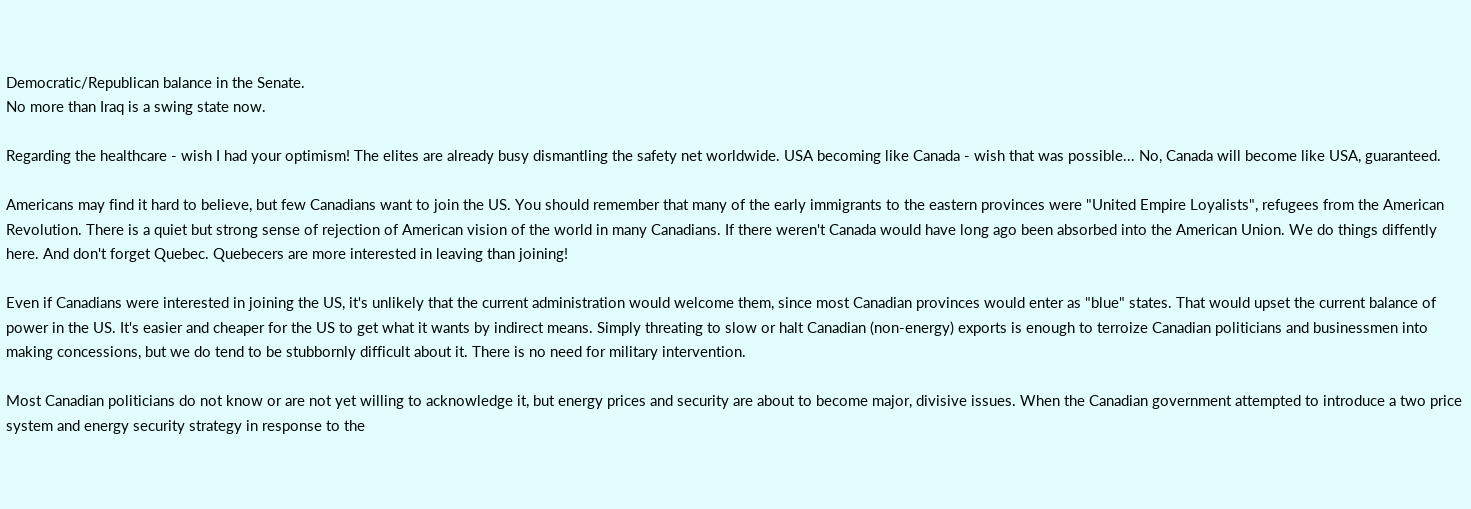Democratic/Republican balance in the Senate.
No more than Iraq is a swing state now.

Regarding the healthcare - wish I had your optimism! The elites are already busy dismantling the safety net worldwide. USA becoming like Canada - wish that was possible... No, Canada will become like USA, guaranteed.

Americans may find it hard to believe, but few Canadians want to join the US. You should remember that many of the early immigrants to the eastern provinces were "United Empire Loyalists", refugees from the American Revolution. There is a quiet but strong sense of rejection of American vision of the world in many Canadians. If there weren't Canada would have long ago been absorbed into the American Union. We do things diffently here. And don't forget Quebec. Quebecers are more interested in leaving than joining!

Even if Canadians were interested in joining the US, it's unlikely that the current administration would welcome them, since most Canadian provinces would enter as "blue" states. That would upset the current balance of power in the US. It's easier and cheaper for the US to get what it wants by indirect means. Simply threating to slow or halt Canadian (non-energy) exports is enough to terroize Canadian politicians and businessmen into making concessions, but we do tend to be stubbornly difficult about it. There is no need for military intervention.

Most Canadian politicians do not know or are not yet willing to acknowledge it, but energy prices and security are about to become major, divisive issues. When the Canadian government attempted to introduce a two price system and energy security strategy in response to the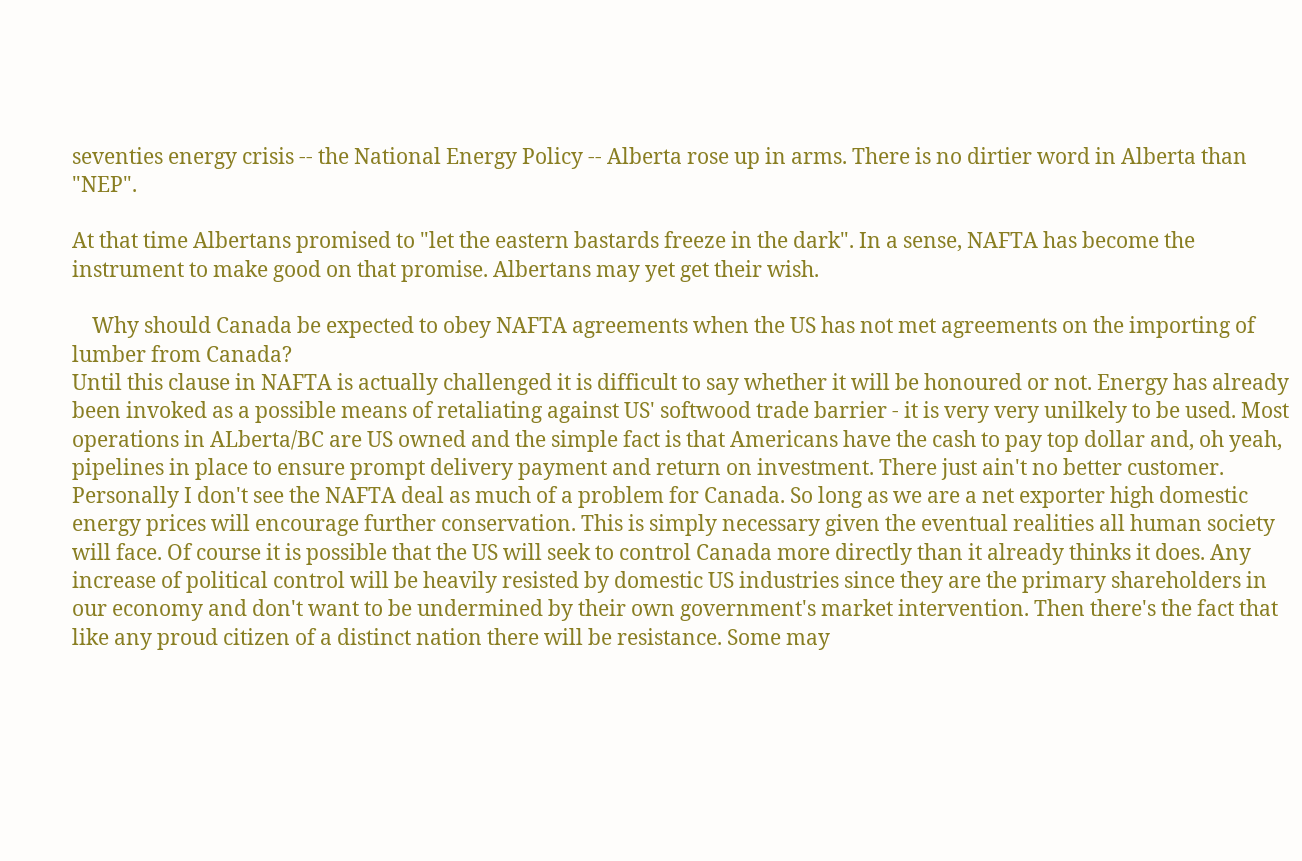seventies energy crisis -- the National Energy Policy -- Alberta rose up in arms. There is no dirtier word in Alberta than "NEP".

At that time Albertans promised to "let the eastern bastards freeze in the dark". In a sense, NAFTA has become the instrument to make good on that promise. Albertans may yet get their wish.

    Why should Canada be expected to obey NAFTA agreements when the US has not met agreements on the importing of lumber from Canada?
Until this clause in NAFTA is actually challenged it is difficult to say whether it will be honoured or not. Energy has already been invoked as a possible means of retaliating against US' softwood trade barrier - it is very very unilkely to be used. Most operations in ALberta/BC are US owned and the simple fact is that Americans have the cash to pay top dollar and, oh yeah, pipelines in place to ensure prompt delivery payment and return on investment. There just ain't no better customer. Personally I don't see the NAFTA deal as much of a problem for Canada. So long as we are a net exporter high domestic energy prices will encourage further conservation. This is simply necessary given the eventual realities all human society will face. Of course it is possible that the US will seek to control Canada more directly than it already thinks it does. Any increase of political control will be heavily resisted by domestic US industries since they are the primary shareholders in our economy and don't want to be undermined by their own government's market intervention. Then there's the fact that like any proud citizen of a distinct nation there will be resistance. Some may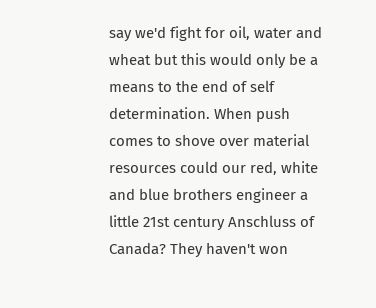say we'd fight for oil, water and wheat but this would only be a means to the end of self determination. When push comes to shove over material resources could our red, white and blue brothers engineer a little 21st century Anschluss of Canada? They haven't won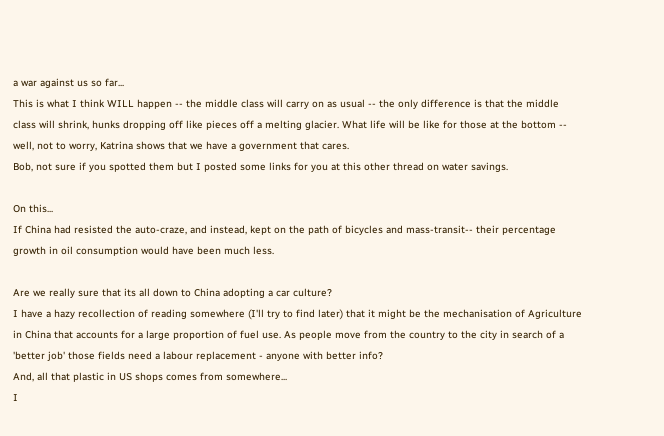a war against us so far...
This is what I think WILL happen -- the middle class will carry on as usual -- the only difference is that the middle class will shrink, hunks dropping off like pieces off a melting glacier. What life will be like for those at the bottom -- well, not to worry, Katrina shows that we have a government that cares.
Bob, not sure if you spotted them but I posted some links for you at this other thread on water savings.

On this...
If China had resisted the auto-craze, and instead, kept on the path of bicycles and mass-transit-- their percentage growth in oil consumption would have been much less.

Are we really sure that its all down to China adopting a car culture?
I have a hazy recollection of reading somewhere (I'll try to find later) that it might be the mechanisation of Agriculture in China that accounts for a large proportion of fuel use. As people move from the country to the city in search of a 'better job' those fields need a labour replacement - anyone with better info?
And, all that plastic in US shops comes from somewhere...
I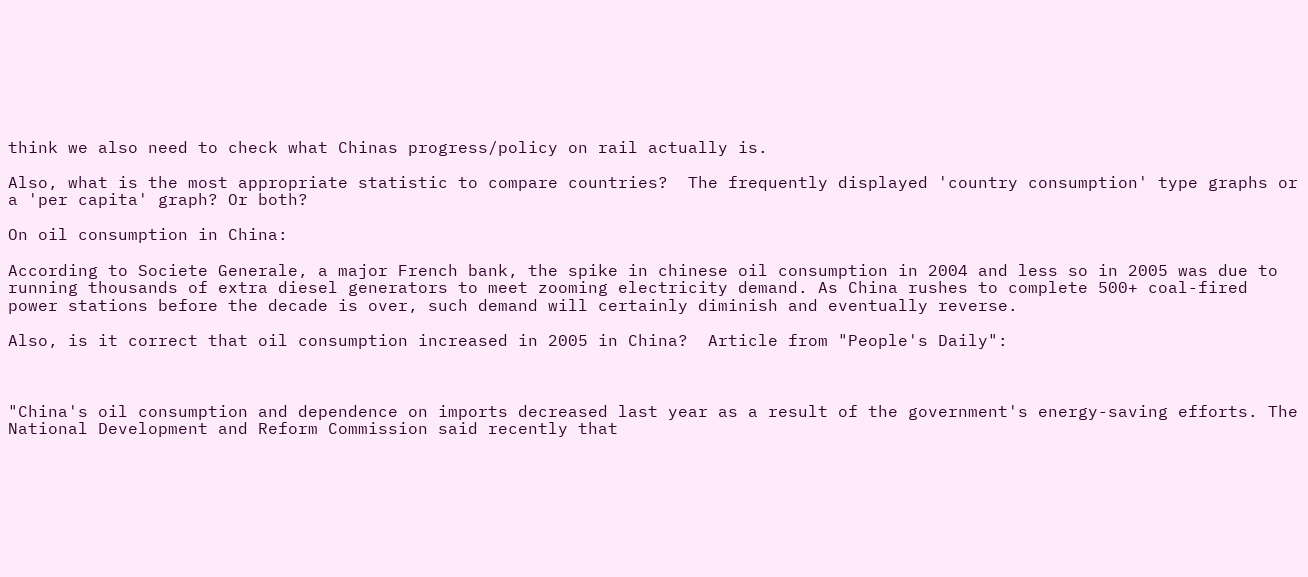think we also need to check what Chinas progress/policy on rail actually is.

Also, what is the most appropriate statistic to compare countries?  The frequently displayed 'country consumption' type graphs or a 'per capita' graph? Or both?

On oil consumption in China:

According to Societe Generale, a major French bank, the spike in chinese oil consumption in 2004 and less so in 2005 was due to running thousands of extra diesel generators to meet zooming electricity demand. As China rushes to complete 500+ coal-fired power stations before the decade is over, such demand will certainly diminish and eventually reverse.

Also, is it correct that oil consumption increased in 2005 in China?  Article from "People's Daily":



"China's oil consumption and dependence on imports decreased last year as a result of the government's energy-saving efforts. The National Development and Reform Commission said recently that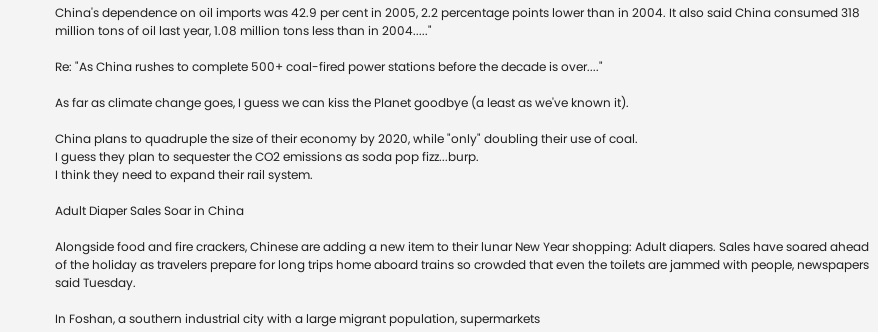China's dependence on oil imports was 42.9 per cent in 2005, 2.2 percentage points lower than in 2004. It also said China consumed 318 million tons of oil last year, 1.08 million tons less than in 2004....."

Re: "As China rushes to complete 500+ coal-fired power stations before the decade is over...."

As far as climate change goes, I guess we can kiss the Planet goodbye (a least as we've known it).

China plans to quadruple the size of their economy by 2020, while "only" doubling their use of coal.
I guess they plan to sequester the CO2 emissions as soda pop fizz...burp.
I think they need to expand their rail system.

Adult Diaper Sales Soar in China

Alongside food and fire crackers, Chinese are adding a new item to their lunar New Year shopping: Adult diapers. Sales have soared ahead of the holiday as travelers prepare for long trips home aboard trains so crowded that even the toilets are jammed with people, newspapers said Tuesday.

In Foshan, a southern industrial city with a large migrant population, supermarkets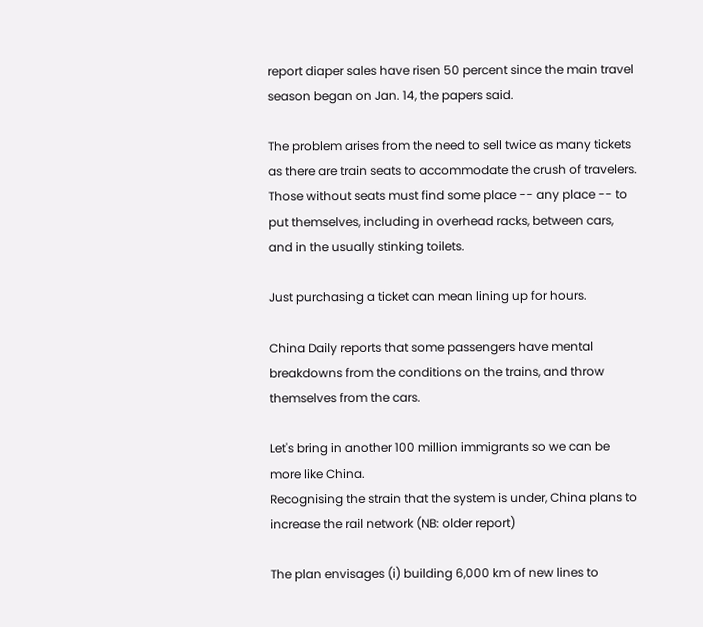report diaper sales have risen 50 percent since the main travel season began on Jan. 14, the papers said.

The problem arises from the need to sell twice as many tickets as there are train seats to accommodate the crush of travelers. Those without seats must find some place -- any place -- to put themselves, including in overhead racks, between cars, and in the usually stinking toilets.

Just purchasing a ticket can mean lining up for hours.

China Daily reports that some passengers have mental breakdowns from the conditions on the trains, and throw themselves from the cars.

Let's bring in another 100 million immigrants so we can be more like China.
Recognising the strain that the system is under, China plans to increase the rail network (NB: older report)

The plan envisages (i) building 6,000 km of new lines to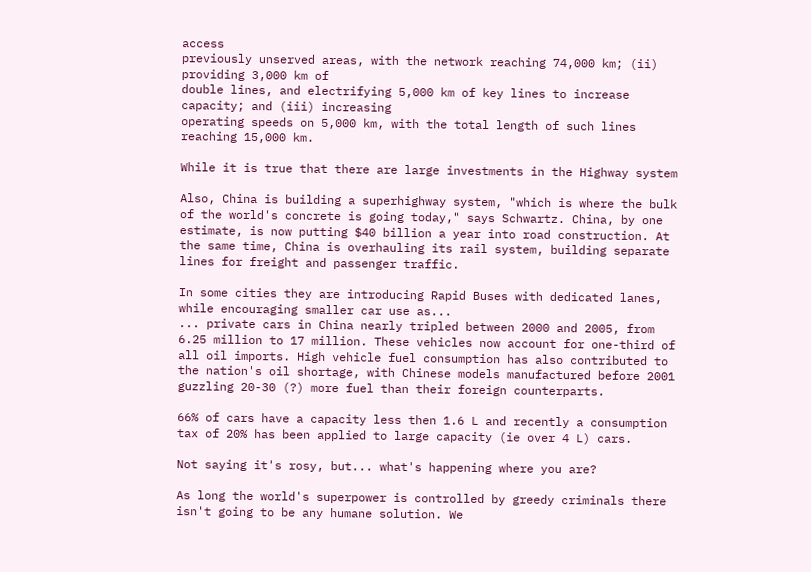access
previously unserved areas, with the network reaching 74,000 km; (ii) providing 3,000 km of
double lines, and electrifying 5,000 km of key lines to increase capacity; and (iii) increasing
operating speeds on 5,000 km, with the total length of such lines reaching 15,000 km.

While it is true that there are large investments in the Highway system

Also, China is building a superhighway system, "which is where the bulk of the world's concrete is going today," says Schwartz. China, by one estimate, is now putting $40 billion a year into road construction. At the same time, China is overhauling its rail system, building separate lines for freight and passenger traffic.

In some cities they are introducing Rapid Buses with dedicated lanes, while encouraging smaller car use as...
... private cars in China nearly tripled between 2000 and 2005, from 6.25 million to 17 million. These vehicles now account for one-third of all oil imports. High vehicle fuel consumption has also contributed to the nation's oil shortage, with Chinese models manufactured before 2001 guzzling 20-30 (?) more fuel than their foreign counterparts.

66% of cars have a capacity less then 1.6 L and recently a consumption tax of 20% has been applied to large capacity (ie over 4 L) cars.

Not saying it's rosy, but... what's happening where you are?

As long the world's superpower is controlled by greedy criminals there isn't going to be any humane solution. We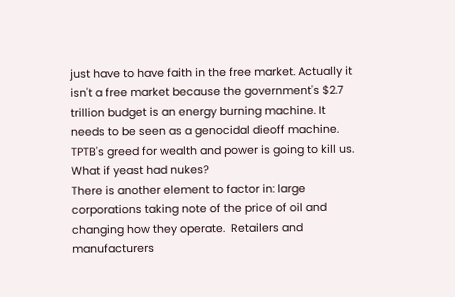just have to have faith in the free market. Actually it isn't a free market because the government's $2.7 trillion budget is an energy burning machine. It needs to be seen as a genocidal dieoff machine. TPTB's greed for wealth and power is going to kill us. What if yeast had nukes?
There is another element to factor in: large corporations taking note of the price of oil and changing how they operate.  Retailers and manufacturers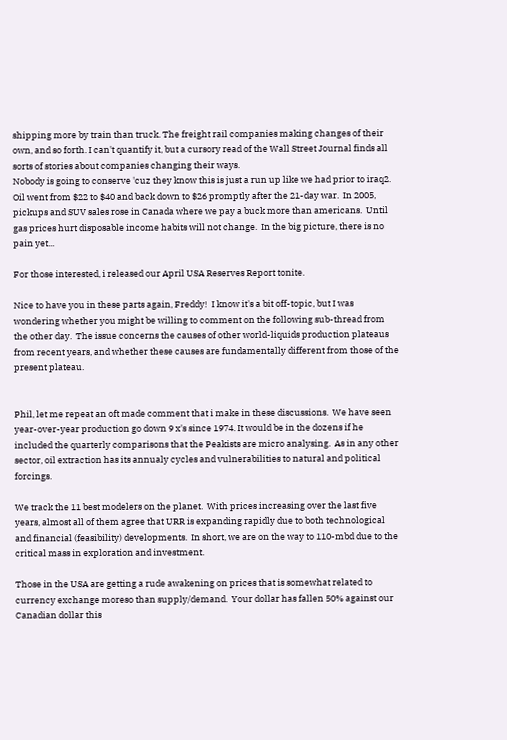shipping more by train than truck. The freight rail companies making changes of their own, and so forth. I can't quantify it, but a cursory read of the Wall Street Journal finds all sorts of stories about companies changing their ways.
Nobody is going to conserve 'cuz they know this is just a run up like we had prior to iraq2.  Oil went from $22 to $40 and back down to $26 promptly after the 21-day war.  In 2005, pickups and SUV sales rose in Canada where we pay a buck more than americans.  Until gas prices hurt disposable income habits will not change.  In the big picture, there is no pain yet...

For those interested, i released our April USA Reserves Report tonite.

Nice to have you in these parts again, Freddy!  I know it's a bit off-topic, but I was wondering whether you might be willing to comment on the following sub-thread from the other day.  The issue concerns the causes of other world-liquids production plateaus from recent years, and whether these causes are fundamentally different from those of the present plateau.


Phil, let me repeat an oft made comment that i make in these discussions.  We have seen year-over-year production go down 9 x's since 1974. It would be in the dozens if he included the quarterly comparisons that the Peakists are micro analysing.  As in any other sector, oil extraction has its annualy cycles and vulnerabilities to natural and political forcings.

We track the 11 best modelers on the planet.  With prices increasing over the last five years, almost all of them agree that URR is expanding rapidly due to both technological and financial (feasibility) developments.  In short, we are on the way to 110-mbd due to the critical mass in exploration and investment.

Those in the USA are getting a rude awakening on prices that is somewhat related to currency exchange moreso than supply/demand.  Your dollar has fallen 50% against our Canadian dollar this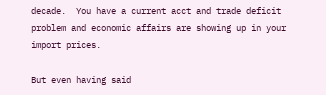decade.  You have a current acct and trade deficit problem and economic affairs are showing up in your import prices.

But even having said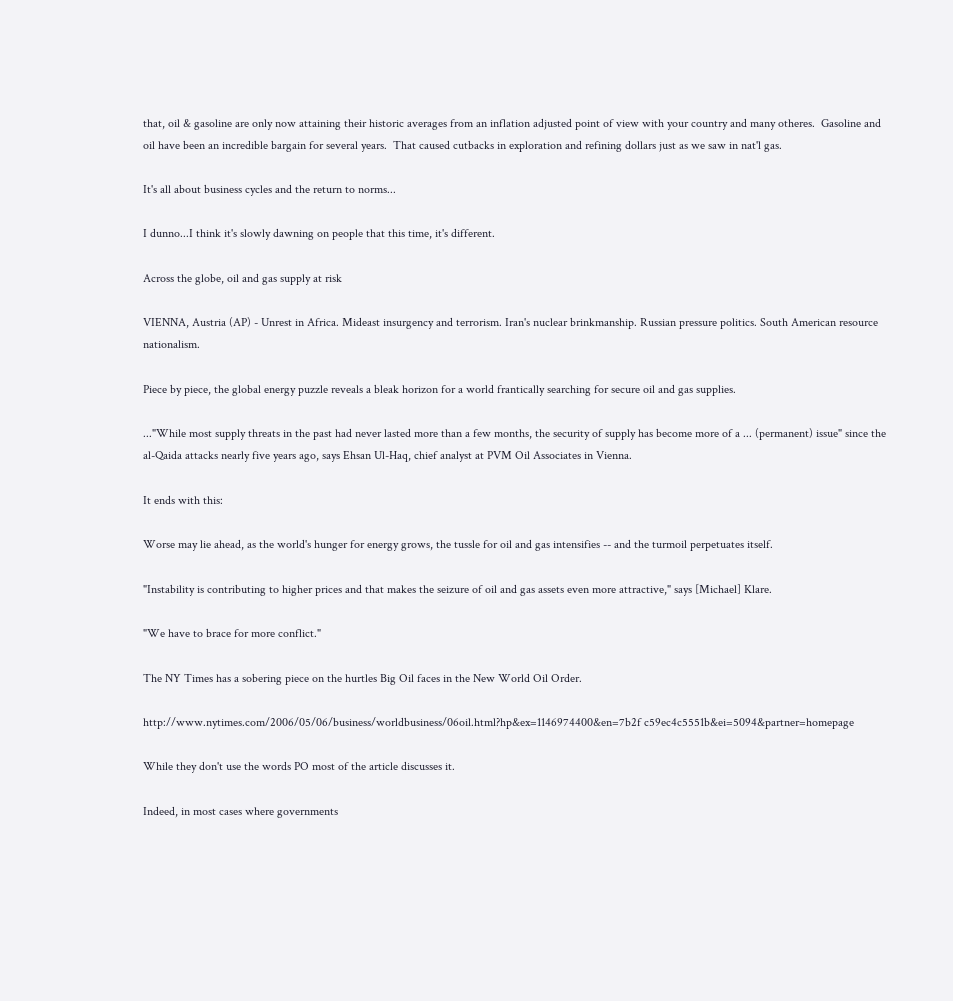that, oil & gasoline are only now attaining their historic averages from an inflation adjusted point of view with your country and many otheres.  Gasoline and oil have been an incredible bargain for several years.  That caused cutbacks in exploration and refining dollars just as we saw in nat'l gas.

It's all about business cycles and the return to norms...

I dunno...I think it's slowly dawning on people that this time, it's different.

Across the globe, oil and gas supply at risk

VIENNA, Austria (AP) - Unrest in Africa. Mideast insurgency and terrorism. Iran's nuclear brinkmanship. Russian pressure politics. South American resource nationalism.

Piece by piece, the global energy puzzle reveals a bleak horizon for a world frantically searching for secure oil and gas supplies.

..."While most supply threats in the past had never lasted more than a few months, the security of supply has become more of a ... (permanent) issue" since the al-Qaida attacks nearly five years ago, says Ehsan Ul-Haq, chief analyst at PVM Oil Associates in Vienna.

It ends with this:

Worse may lie ahead, as the world's hunger for energy grows, the tussle for oil and gas intensifies -- and the turmoil perpetuates itself.

"Instability is contributing to higher prices and that makes the seizure of oil and gas assets even more attractive," says [Michael] Klare.

"We have to brace for more conflict."

The NY Times has a sobering piece on the hurtles Big Oil faces in the New World Oil Order.

http://www.nytimes.com/2006/05/06/business/worldbusiness/06oil.html?hp&ex=1146974400&en=7b2f c59ec4c5551b&ei=5094&partner=homepage

While they don't use the words PO most of the article discusses it.

Indeed, in most cases where governments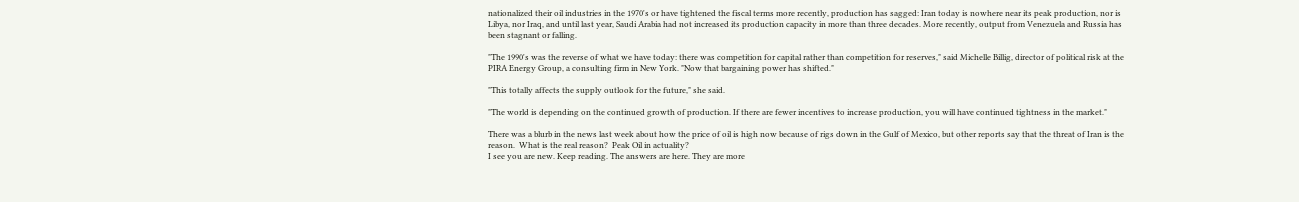nationalized their oil industries in the 1970's or have tightened the fiscal terms more recently, production has sagged: Iran today is nowhere near its peak production, nor is Libya, nor Iraq, and until last year, Saudi Arabia had not increased its production capacity in more than three decades. More recently, output from Venezuela and Russia has been stagnant or falling.

"The 1990's was the reverse of what we have today: there was competition for capital rather than competition for reserves," said Michelle Billig, director of political risk at the PIRA Energy Group, a consulting firm in New York. "Now that bargaining power has shifted."

"This totally affects the supply outlook for the future," she said.

"The world is depending on the continued growth of production. If there are fewer incentives to increase production, you will have continued tightness in the market."

There was a blurb in the news last week about how the price of oil is high now because of rigs down in the Gulf of Mexico, but other reports say that the threat of Iran is the reason.  What is the real reason?  Peak Oil in actuality?
I see you are new. Keep reading. The answers are here. They are more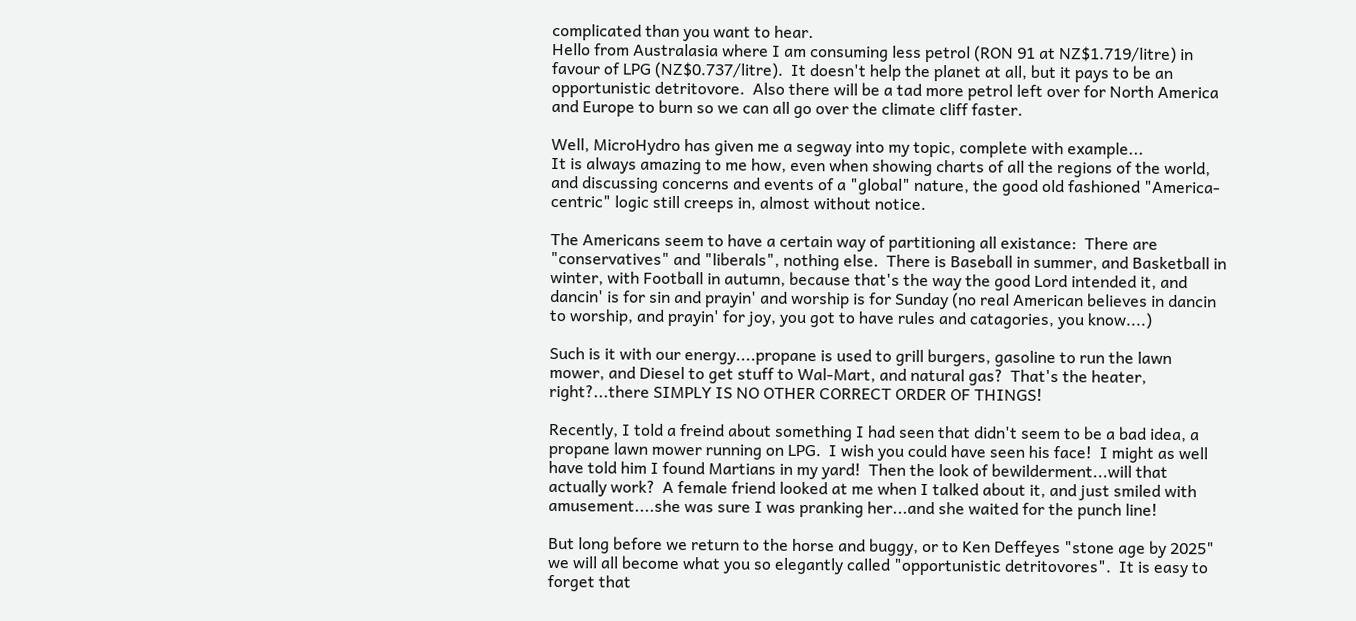complicated than you want to hear.
Hello from Australasia where I am consuming less petrol (RON 91 at NZ$1.719/litre) in favour of LPG (NZ$0.737/litre).  It doesn't help the planet at all, but it pays to be an opportunistic detritovore.  Also there will be a tad more petrol left over for North America and Europe to burn so we can all go over the climate cliff faster.

Well, MicroHydro has given me a segway into my topic, complete with example...
It is always amazing to me how, even when showing charts of all the regions of the world, and discussing concerns and events of a "global" nature, the good old fashioned "America-centric" logic still creeps in, almost without notice.

The Americans seem to have a certain way of partitioning all existance:  There are "conservatives" and "liberals", nothing else.  There is Baseball in summer, and Basketball in winter, with Football in autumn, because that's the way the good Lord intended it, and dancin' is for sin and prayin' and worship is for Sunday (no real American believes in dancin to worship, and prayin' for joy, you got to have rules and catagories, you know....)

Such is it with our energy....propane is used to grill burgers, gasoline to run the lawn mower, and Diesel to get stuff to Wal-Mart, and natural gas?  That's the heater, right?...there SIMPLY IS NO OTHER CORRECT ORDER OF THINGS!

Recently, I told a freind about something I had seen that didn't seem to be a bad idea, a propane lawn mower running on LPG.  I wish you could have seen his face!  I might as well have told him I found Martians in my yard!  Then the look of bewilderment...will that actually work?  A female friend looked at me when I talked about it, and just smiled with amusement....she was sure I was pranking her...and she waited for the punch line!

But long before we return to the horse and buggy, or to Ken Deffeyes "stone age by 2025" we will all become what you so elegantly called "opportunistic detritovores".  It is easy to forget that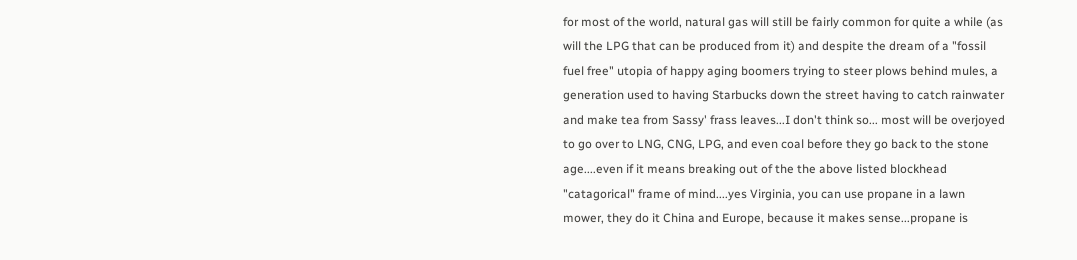for most of the world, natural gas will still be fairly common for quite a while (as will the LPG that can be produced from it) and despite the dream of a "fossil fuel free" utopia of happy aging boomers trying to steer plows behind mules, a generation used to having Starbucks down the street having to catch rainwater and make tea from Sassy' frass leaves...I don't think so... most will be overjoyed to go over to LNG, CNG, LPG, and even coal before they go back to the stone age....even if it means breaking out of the the above listed blockhead "catagorical" frame of mind....yes Virginia, you can use propane in a lawn mower, they do it China and Europe, because it makes sense...propane is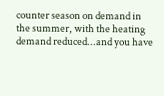counter season on demand in the summer, with the heating demand reduced...and you have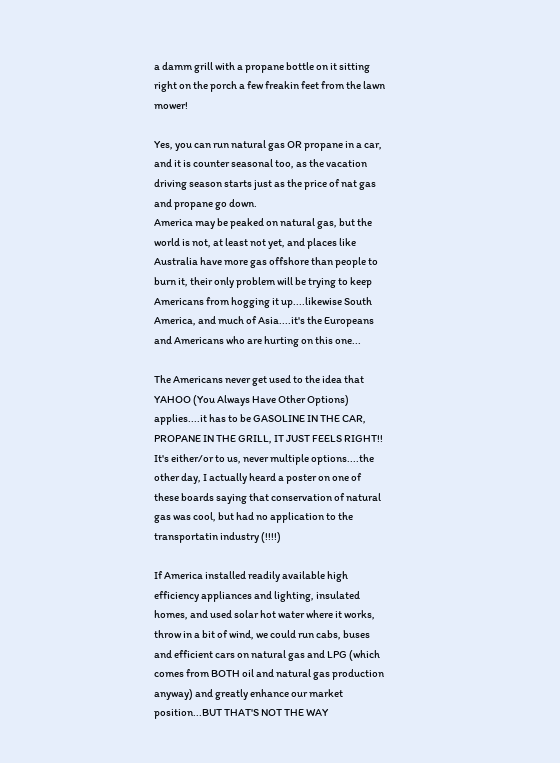a damm grill with a propane bottle on it sitting right on the porch a few freakin feet from the lawn mower!

Yes, you can run natural gas OR propane in a car, and it is counter seasonal too, as the vacation driving season starts just as the price of nat gas and propane go down.
America may be peaked on natural gas, but the world is not, at least not yet, and places like Australia have more gas offshore than people to burn it, their only problem will be trying to keep Americans from hogging it up....likewise South America, and much of Asia....it's the Europeans and Americans who are hurting on this one...

The Americans never get used to the idea that YAHOO (You Always Have Other Options) applies....it has to be GASOLINE IN THE CAR, PROPANE IN THE GRILL, IT JUST FEELS RIGHT!!  It's either/or to us, never multiple options....the other day, I actually heard a poster on one of these boards saying that conservation of natural gas was cool, but had no application to the transportatin industry (!!!!)

If America installed readily available high efficiency appliances and lighting, insulated homes, and used solar hot water where it works, throw in a bit of wind, we could run cabs, buses and efficient cars on natural gas and LPG (which comes from BOTH oil and natural gas production anyway) and greatly enhance our market position...BUT THAT'S NOT THE WAY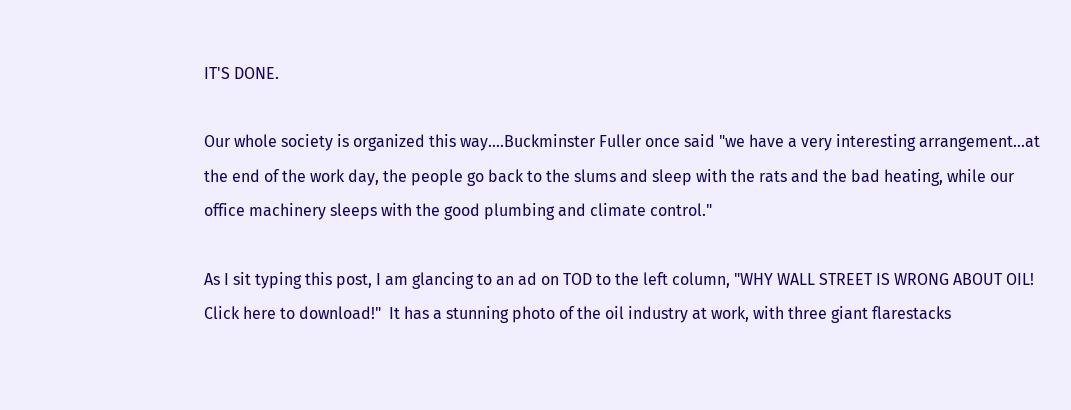IT'S DONE.

Our whole society is organized this way....Buckminster Fuller once said "we have a very interesting arrangement...at the end of the work day, the people go back to the slums and sleep with the rats and the bad heating, while our office machinery sleeps with the good plumbing and climate control."

As I sit typing this post, I am glancing to an ad on TOD to the left column, "WHY WALL STREET IS WRONG ABOUT OIL!  Click here to download!"  It has a stunning photo of the oil industry at work, with three giant flarestacks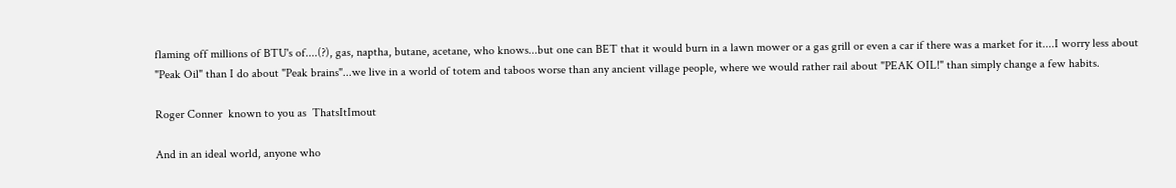flaming off millions of BTU's of....(?), gas, naptha, butane, acetane, who knows...but one can BET that it would burn in a lawn mower or a gas grill or even a car if there was a market for it....I worry less about "Peak Oil" than I do about "Peak brains"...we live in a world of totem and taboos worse than any ancient village people, where we would rather rail about "PEAK OIL!" than simply change a few habits.

Roger Conner  known to you as  ThatsItImout

And in an ideal world, anyone who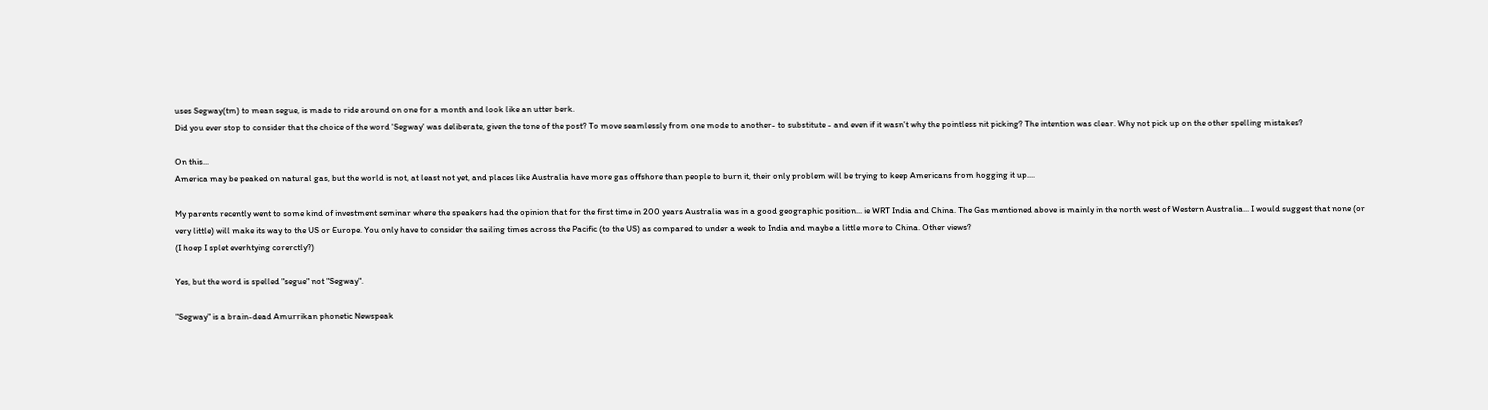uses Segway(tm) to mean segue, is made to ride around on one for a month and look like an utter berk.
Did you ever stop to consider that the choice of the word 'Segway' was deliberate, given the tone of the post? To move seamlessly from one mode to another- to substitute - and even if it wasn't why the pointless nit picking? The intention was clear. Why not pick up on the other spelling mistakes?

On this...
America may be peaked on natural gas, but the world is not, at least not yet, and places like Australia have more gas offshore than people to burn it, their only problem will be trying to keep Americans from hogging it up....

My parents recently went to some kind of investment seminar where the speakers had the opinion that for the first time in 200 years Australia was in a good geographic position... ie WRT India and China. The Gas mentioned above is mainly in the north west of Western Australia... I would suggest that none (or very little) will make its way to the US or Europe. You only have to consider the sailing times across the Pacific (to the US) as compared to under a week to India and maybe a little more to China. Other views?
(I hoep I splet everhtying corerctly?)

Yes, but the word is spelled "segue" not "Segway".

"Segway" is a brain-dead Amurrikan phonetic Newspeak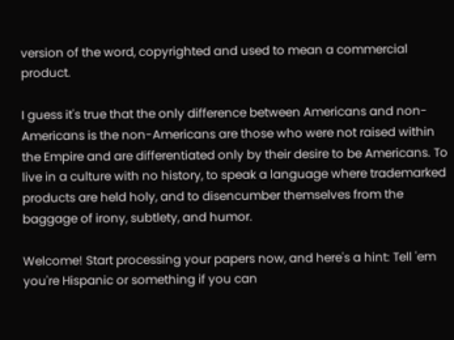version of the word, copyrighted and used to mean a commercial product.

I guess it's true that the only difference between Americans and non-Americans is the non-Americans are those who were not raised within the Empire and are differentiated only by their desire to be Americans. To live in a culture with no history, to speak a language where trademarked products are held holy, and to disencumber themselves from the baggage of irony, subtlety, and humor.

Welcome! Start processing your papers now, and here's a hint: Tell 'em you're Hispanic or something if you can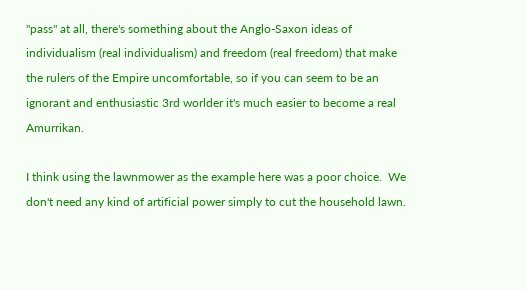"pass" at all, there's something about the Anglo-Saxon ideas of individualism (real individualism) and freedom (real freedom) that make the rulers of the Empire uncomfortable, so if you can seem to be an ignorant and enthusiastic 3rd worlder it's much easier to become a real Amurrikan.

I think using the lawnmower as the example here was a poor choice.  We don't need any kind of artificial power simply to cut the household lawn.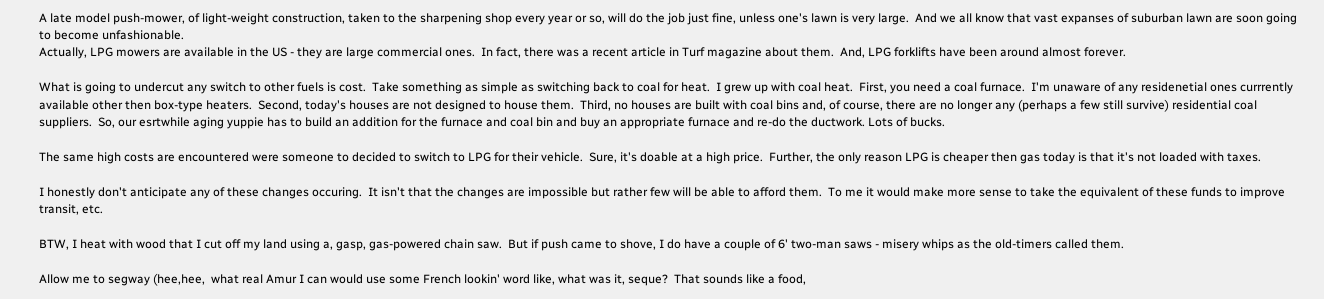A late model push-mower, of light-weight construction, taken to the sharpening shop every year or so, will do the job just fine, unless one's lawn is very large.  And we all know that vast expanses of suburban lawn are soon going to become unfashionable.
Actually, LPG mowers are available in the US - they are large commercial ones.  In fact, there was a recent article in Turf magazine about them.  And, LPG forklifts have been around almost forever.

What is going to undercut any switch to other fuels is cost.  Take something as simple as switching back to coal for heat.  I grew up with coal heat.  First, you need a coal furnace.  I'm unaware of any residenetial ones currrently available other then box-type heaters.  Second, today's houses are not designed to house them.  Third, no houses are built with coal bins and, of course, there are no longer any (perhaps a few still survive) residential coal suppliers.  So, our esrtwhile aging yuppie has to build an addition for the furnace and coal bin and buy an appropriate furnace and re-do the ductwork. Lots of bucks.

The same high costs are encountered were someone to decided to switch to LPG for their vehicle.  Sure, it's doable at a high price.  Further, the only reason LPG is cheaper then gas today is that it's not loaded with taxes.

I honestly don't anticipate any of these changes occuring.  It isn't that the changes are impossible but rather few will be able to afford them.  To me it would make more sense to take the equivalent of these funds to improve transit, etc.

BTW, I heat with wood that I cut off my land using a, gasp, gas-powered chain saw.  But if push came to shove, I do have a couple of 6' two-man saws - misery whips as the old-timers called them.

Allow me to segway (hee,hee,  what real Amur I can would use some French lookin' word like, what was it, seque?  That sounds like a food,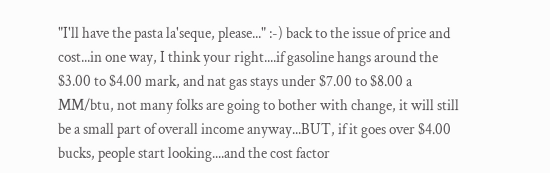"I'll have the pasta la'seque, please..." :-) back to the issue of price and cost...in one way, I think your right....if gasoline hangs around the $3.00 to $4.00 mark, and nat gas stays under $7.00 to $8.00 a MM/btu, not many folks are going to bother with change, it will still be a small part of overall income anyway...BUT, if it goes over $4.00 bucks, people start looking....and the cost factor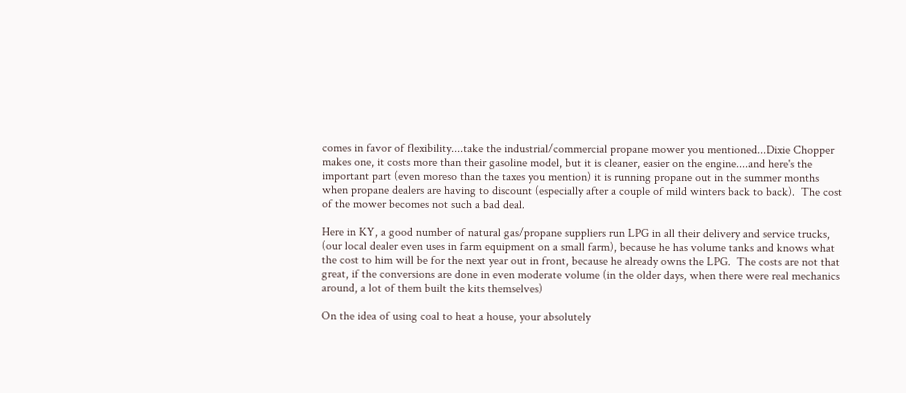comes in favor of flexibility....take the industrial/commercial propane mower you mentioned...Dixie Chopper makes one, it costs more than their gasoline model, but it is cleaner, easier on the engine....and here's the important part (even moreso than the taxes you mention) it is running propane out in the summer months when propane dealers are having to discount (especially after a couple of mild winters back to back).  The cost of the mower becomes not such a bad deal.

Here in KY, a good number of natural gas/propane suppliers run LPG in all their delivery and service trucks, (our local dealer even uses in farm equipment on a small farm), because he has volume tanks and knows what the cost to him will be for the next year out in front, because he already owns the LPG.  The costs are not that great, if the conversions are done in even moderate volume (in the older days, when there were real mechanics around, a lot of them built the kits themselves)

On the idea of using coal to heat a house, your absolutely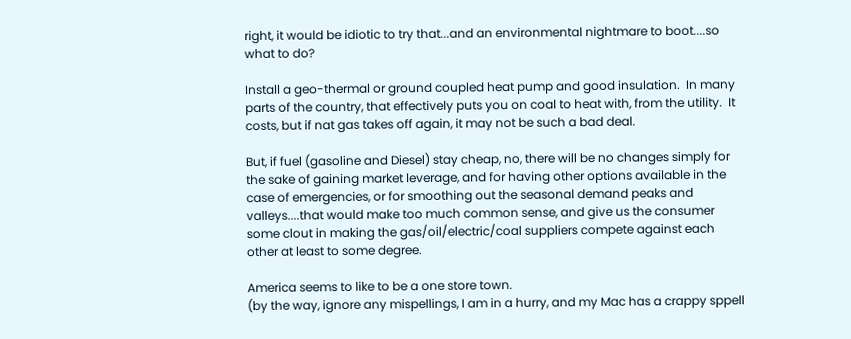right, it would be idiotic to try that...and an environmental nightmare to boot....so what to do?

Install a geo-thermal or ground coupled heat pump and good insulation.  In many parts of the country, that effectively puts you on coal to heat with, from the utility.  It costs, but if nat gas takes off again, it may not be such a bad deal.

But, if fuel (gasoline and Diesel) stay cheap, no, there will be no changes simply for the sake of gaining market leverage, and for having other options available in the case of emergencies, or for smoothing out the seasonal demand peaks and valleys....that would make too much common sense, and give us the consumer some clout in making the gas/oil/electric/coal suppliers compete against each other at least to some degree.

America seems to like to be a one store town.
(by the way, ignore any mispellings, I am in a hurry, and my Mac has a crappy sppell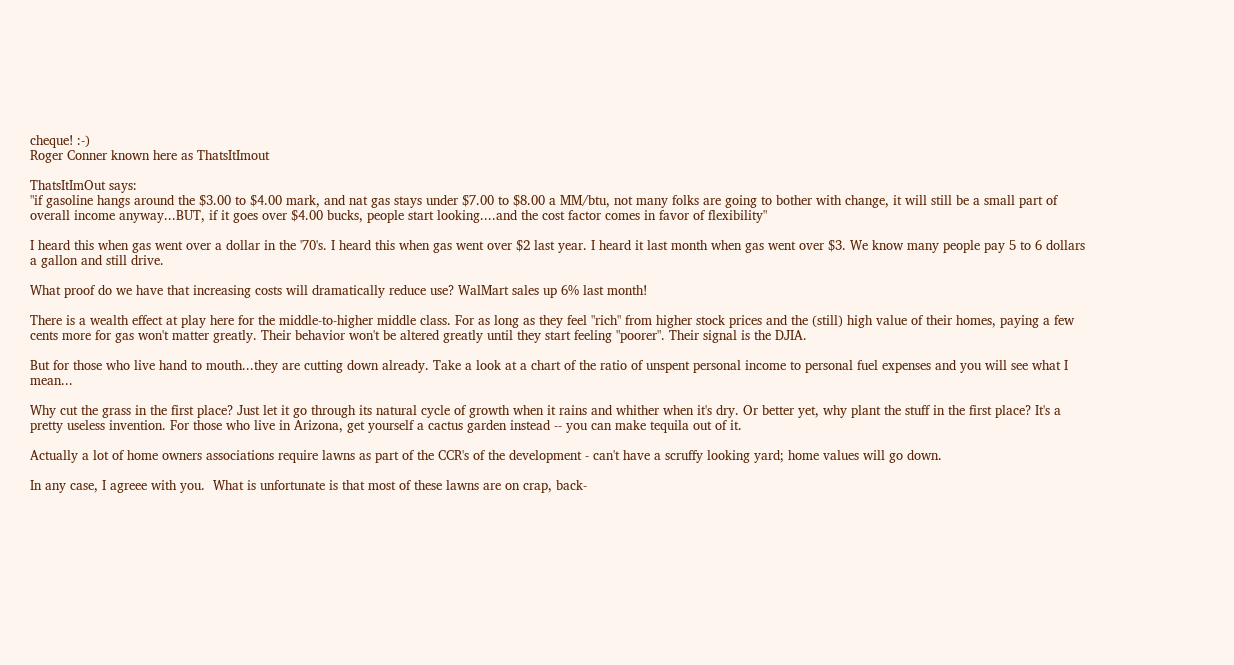cheque! :-)
Roger Conner known here as ThatsItImout

ThatsItImOut says:
"if gasoline hangs around the $3.00 to $4.00 mark, and nat gas stays under $7.00 to $8.00 a MM/btu, not many folks are going to bother with change, it will still be a small part of overall income anyway...BUT, if it goes over $4.00 bucks, people start looking....and the cost factor comes in favor of flexibility"

I heard this when gas went over a dollar in the '70's. I heard this when gas went over $2 last year. I heard it last month when gas went over $3. We know many people pay 5 to 6 dollars a gallon and still drive.

What proof do we have that increasing costs will dramatically reduce use? WalMart sales up 6% last month!

There is a wealth effect at play here for the middle-to-higher middle class. For as long as they feel "rich" from higher stock prices and the (still) high value of their homes, paying a few cents more for gas won't matter greatly. Their behavior won't be altered greatly until they start feeling "poorer". Their signal is the DJIA.

But for those who live hand to mouth...they are cutting down already. Take a look at a chart of the ratio of unspent personal income to personal fuel expenses and you will see what I mean...

Why cut the grass in the first place? Just let it go through its natural cycle of growth when it rains and whither when it's dry. Or better yet, why plant the stuff in the first place? It's a pretty useless invention. For those who live in Arizona, get yourself a cactus garden instead -- you can make tequila out of it.

Actually a lot of home owners associations require lawns as part of the CCR's of the development - can't have a scruffy looking yard; home values will go down.

In any case, I agreee with you.  What is unfortunate is that most of these lawns are on crap, back-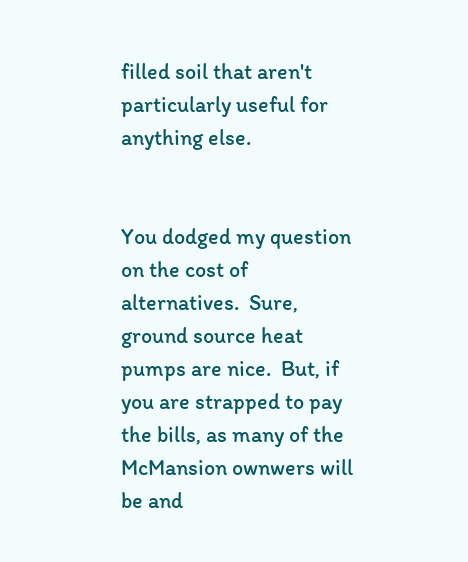filled soil that aren't particularly useful for anything else.


You dodged my question on the cost of alternatives.  Sure, ground source heat pumps are nice.  But, if you are strapped to pay the bills, as many of the McMansion ownwers will be and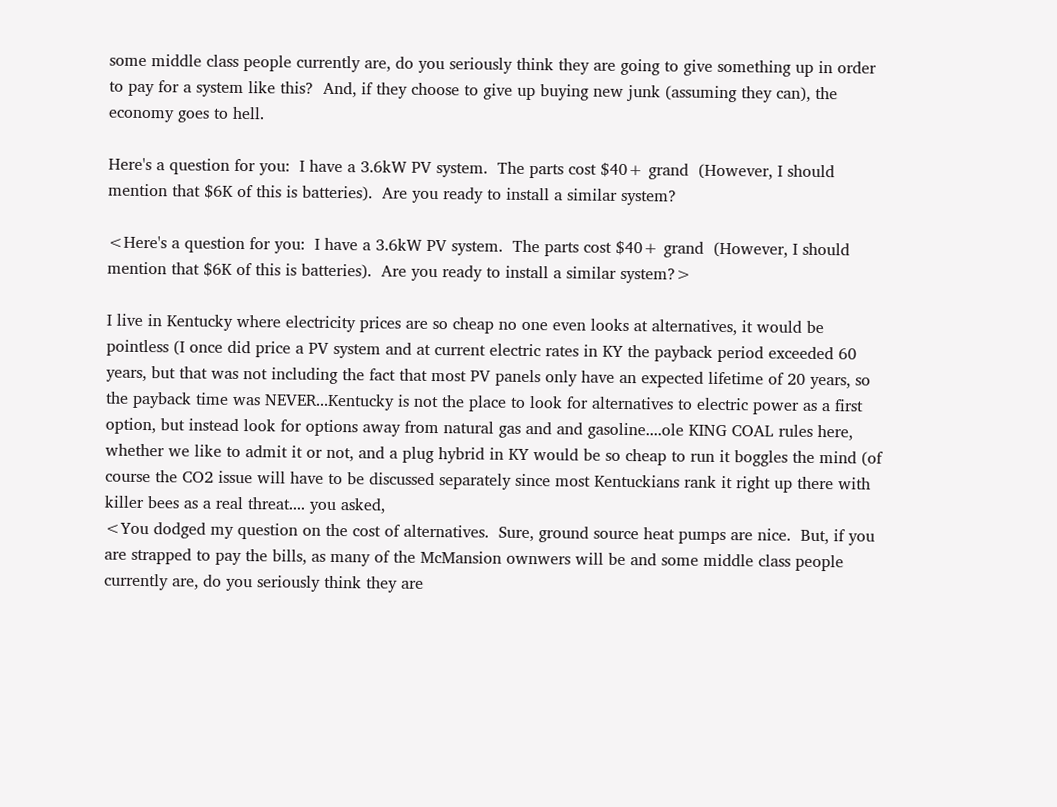some middle class people currently are, do you seriously think they are going to give something up in order to pay for a system like this?  And, if they choose to give up buying new junk (assuming they can), the economy goes to hell.

Here's a question for you:  I have a 3.6kW PV system.  The parts cost $40+ grand  (However, I should mention that $6K of this is batteries).  Are you ready to install a similar system?

<Here's a question for you:  I have a 3.6kW PV system.  The parts cost $40+ grand  (However, I should mention that $6K of this is batteries).  Are you ready to install a similar system?>

I live in Kentucky where electricity prices are so cheap no one even looks at alternatives, it would be pointless (I once did price a PV system and at current electric rates in KY the payback period exceeded 60 years, but that was not including the fact that most PV panels only have an expected lifetime of 20 years, so the payback time was NEVER...Kentucky is not the place to look for alternatives to electric power as a first option, but instead look for options away from natural gas and and gasoline....ole KING COAL rules here, whether we like to admit it or not, and a plug hybrid in KY would be so cheap to run it boggles the mind (of course the CO2 issue will have to be discussed separately since most Kentuckians rank it right up there with killer bees as a real threat.... you asked,
<You dodged my question on the cost of alternatives.  Sure, ground source heat pumps are nice.  But, if you are strapped to pay the bills, as many of the McMansion ownwers will be and some middle class people currently are, do you seriously think they are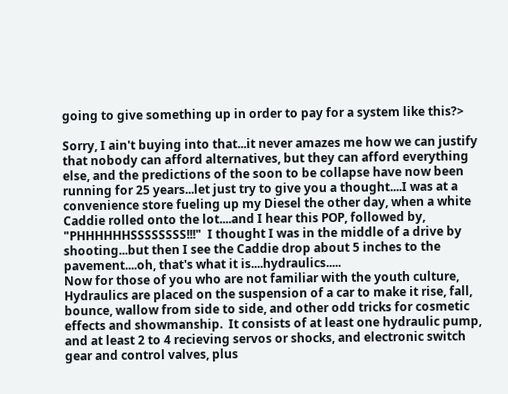going to give something up in order to pay for a system like this?>

Sorry, I ain't buying into that...it never amazes me how we can justify that nobody can afford alternatives, but they can afford everything else, and the predictions of the soon to be collapse have now been running for 25 years...let just try to give you a thought....I was at a convenience store fueling up my Diesel the other day, when a white Caddie rolled onto the lot....and I hear this POP, followed by, "PHHHHHHSSSSSSSS!!!"  I thought I was in the middle of a drive by shooting...but then I see the Caddie drop about 5 inches to the pavement....oh, that's what it is....hydraulics.....
Now for those of you who are not familiar with the youth culture, Hydraulics are placed on the suspension of a car to make it rise, fall, bounce, wallow from side to side, and other odd tricks for cosmetic effects and showmanship.  It consists of at least one hydraulic pump, and at least 2 to 4 recieving servos or shocks, and electronic switch gear and control valves, plus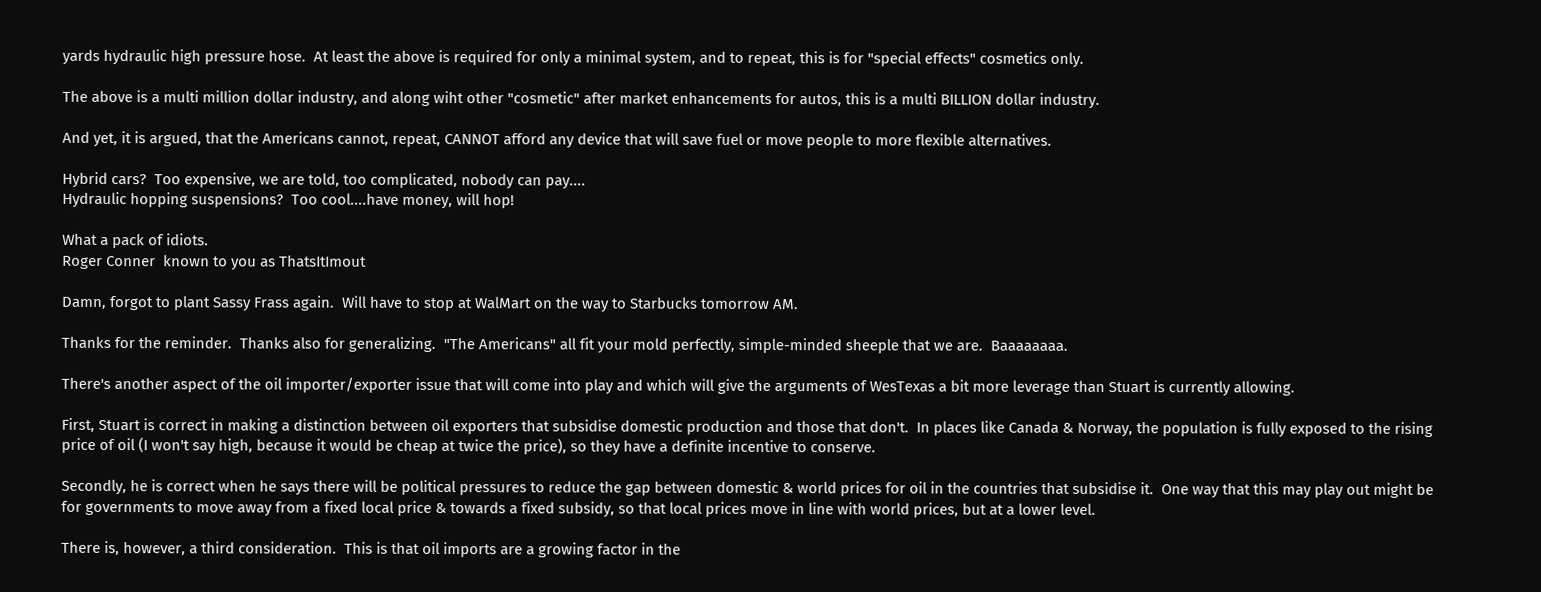yards hydraulic high pressure hose.  At least the above is required for only a minimal system, and to repeat, this is for "special effects" cosmetics only.

The above is a multi million dollar industry, and along wiht other "cosmetic" after market enhancements for autos, this is a multi BILLION dollar industry.

And yet, it is argued, that the Americans cannot, repeat, CANNOT afford any device that will save fuel or move people to more flexible alternatives.

Hybrid cars?  Too expensive, we are told, too complicated, nobody can pay....
Hydraulic hopping suspensions?  Too cool....have money, will hop!

What a pack of idiots.
Roger Conner  known to you as ThatsItImout

Damn, forgot to plant Sassy Frass again.  Will have to stop at WalMart on the way to Starbucks tomorrow AM.

Thanks for the reminder.  Thanks also for generalizing.  "The Americans" all fit your mold perfectly, simple-minded sheeple that we are.  Baaaaaaaa.

There's another aspect of the oil importer/exporter issue that will come into play and which will give the arguments of WesTexas a bit more leverage than Stuart is currently allowing.

First, Stuart is correct in making a distinction between oil exporters that subsidise domestic production and those that don't.  In places like Canada & Norway, the population is fully exposed to the rising price of oil (I won't say high, because it would be cheap at twice the price), so they have a definite incentive to conserve.

Secondly, he is correct when he says there will be political pressures to reduce the gap between domestic & world prices for oil in the countries that subsidise it.  One way that this may play out might be for governments to move away from a fixed local price & towards a fixed subsidy, so that local prices move in line with world prices, but at a lower level.

There is, however, a third consideration.  This is that oil imports are a growing factor in the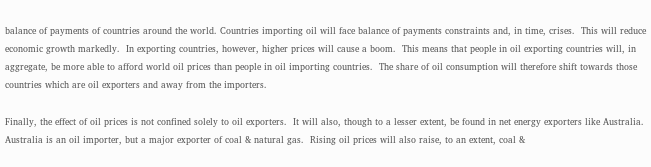balance of payments of countries around the world. Countries importing oil will face balance of payments constraints and, in time, crises.  This will reduce economic growth markedly.  In exporting countries, however, higher prices will cause a boom.  This means that people in oil exporting countries will, in aggregate, be more able to afford world oil prices than people in oil importing countries.  The share of oil consumption will therefore shift towards those countries which are oil exporters and away from the importers.

Finally, the effect of oil prices is not confined solely to oil exporters.  It will also, though to a lesser extent, be found in net energy exporters like Australia.  Australia is an oil importer, but a major exporter of coal & natural gas.  Rising oil prices will also raise, to an extent, coal &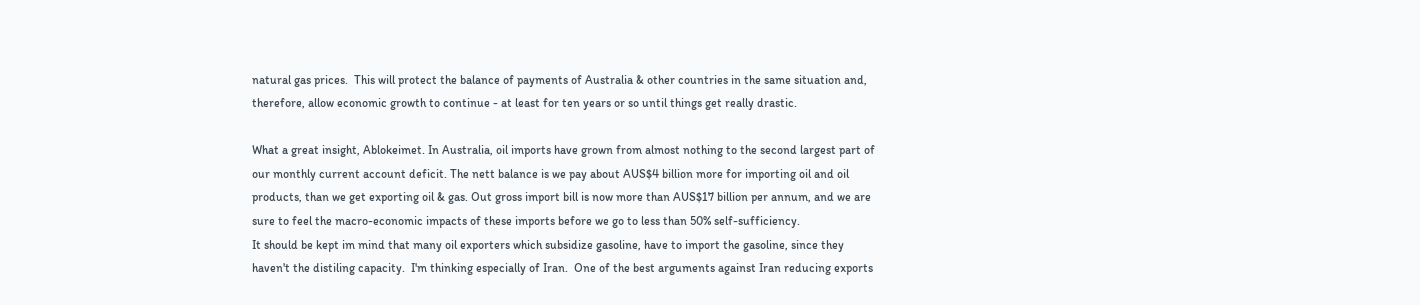natural gas prices.  This will protect the balance of payments of Australia & other countries in the same situation and, therefore, allow economic growth to continue - at least for ten years or so until things get really drastic.

What a great insight, Ablokeimet. In Australia, oil imports have grown from almost nothing to the second largest part of our monthly current account deficit. The nett balance is we pay about AUS$4 billion more for importing oil and oil products, than we get exporting oil & gas. Out gross import bill is now more than AUS$17 billion per annum, and we are sure to feel the macro-economic impacts of these imports before we go to less than 50% self-sufficiency.
It should be kept im mind that many oil exporters which subsidize gasoline, have to import the gasoline, since they haven't the distiling capacity.  I'm thinking especially of Iran.  One of the best arguments against Iran reducing exports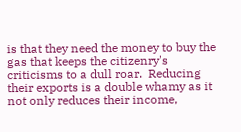is that they need the money to buy the gas that keeps the citizenry's criticisms to a dull roar.  Reducing their exports is a double whamy as it not only reduces their income,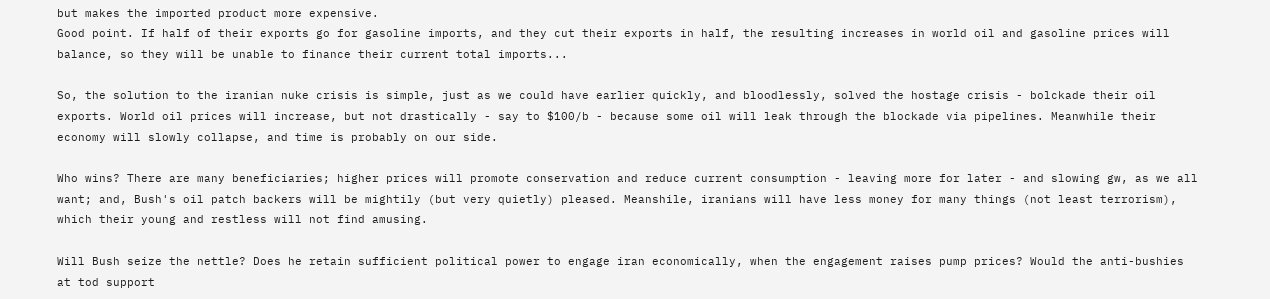but makes the imported product more expensive.
Good point. If half of their exports go for gasoline imports, and they cut their exports in half, the resulting increases in world oil and gasoline prices will balance, so they will be unable to finance their current total imports...

So, the solution to the iranian nuke crisis is simple, just as we could have earlier quickly, and bloodlessly, solved the hostage crisis - bolckade their oil exports. World oil prices will increase, but not drastically - say to $100/b - because some oil will leak through the blockade via pipelines. Meanwhile their economy will slowly collapse, and time is probably on our side.

Who wins? There are many beneficiaries; higher prices will promote conservation and reduce current consumption - leaving more for later - and slowing gw, as we all want; and, Bush's oil patch backers will be mightily (but very quietly) pleased. Meanshile, iranians will have less money for many things (not least terrorism), which their young and restless will not find amusing.

Will Bush seize the nettle? Does he retain sufficient political power to engage iran economically, when the engagement raises pump prices? Would the anti-bushies at tod support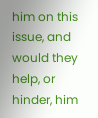him on this issue, and would they help, or hinder, him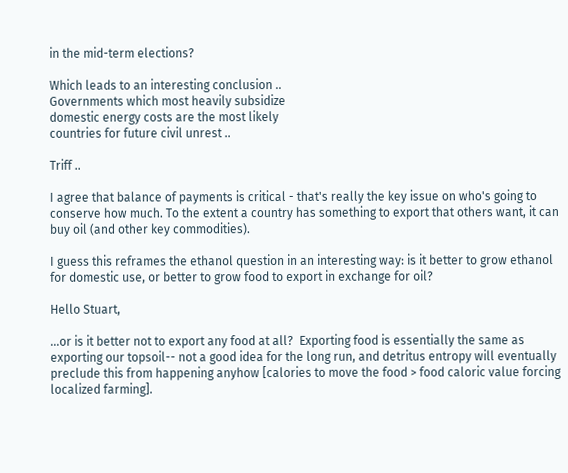in the mid-term elections?

Which leads to an interesting conclusion ..
Governments which most heavily subsidize
domestic energy costs are the most likely
countries for future civil unrest ..

Triff ..

I agree that balance of payments is critical - that's really the key issue on who's going to conserve how much. To the extent a country has something to export that others want, it can buy oil (and other key commodities).

I guess this reframes the ethanol question in an interesting way: is it better to grow ethanol for domestic use, or better to grow food to export in exchange for oil?

Hello Stuart,

...or is it better not to export any food at all?  Exporting food is essentially the same as exporting our topsoil-- not a good idea for the long run, and detritus entropy will eventually preclude this from happening anyhow [calories to move the food > food caloric value forcing localized farming].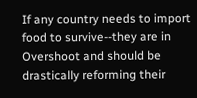If any country needs to import food to survive--they are in Overshoot and should be drastically reforming their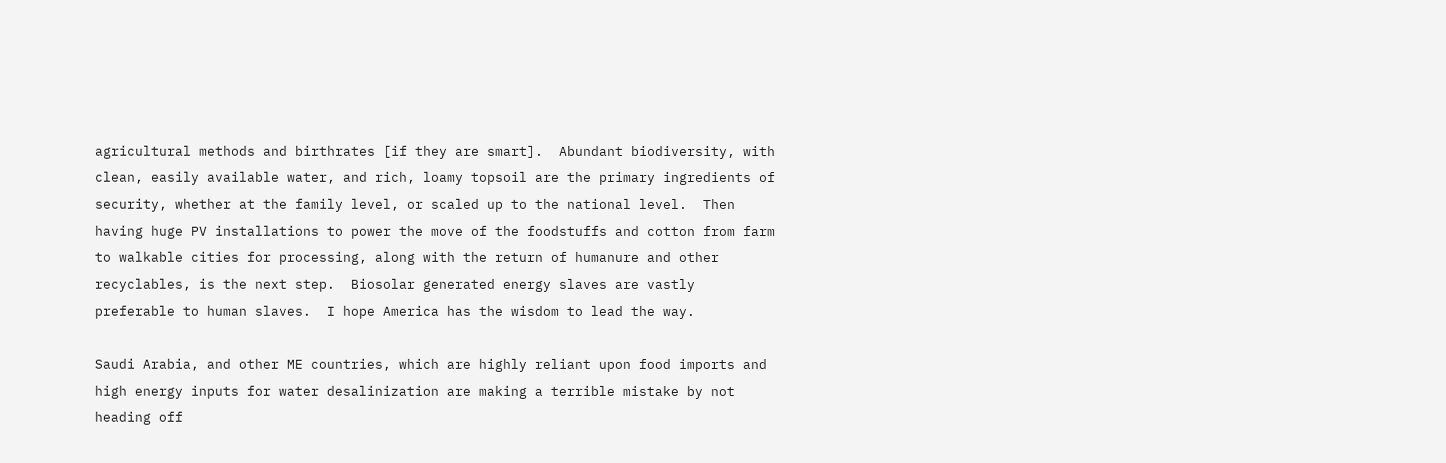agricultural methods and birthrates [if they are smart].  Abundant biodiversity, with clean, easily available water, and rich, loamy topsoil are the primary ingredients of security, whether at the family level, or scaled up to the national level.  Then having huge PV installations to power the move of the foodstuffs and cotton from farm to walkable cities for processing, along with the return of humanure and other recyclables, is the next step.  Biosolar generated energy slaves are vastly preferable to human slaves.  I hope America has the wisdom to lead the way.

Saudi Arabia, and other ME countries, which are highly reliant upon food imports and high energy inputs for water desalinization are making a terrible mistake by not heading off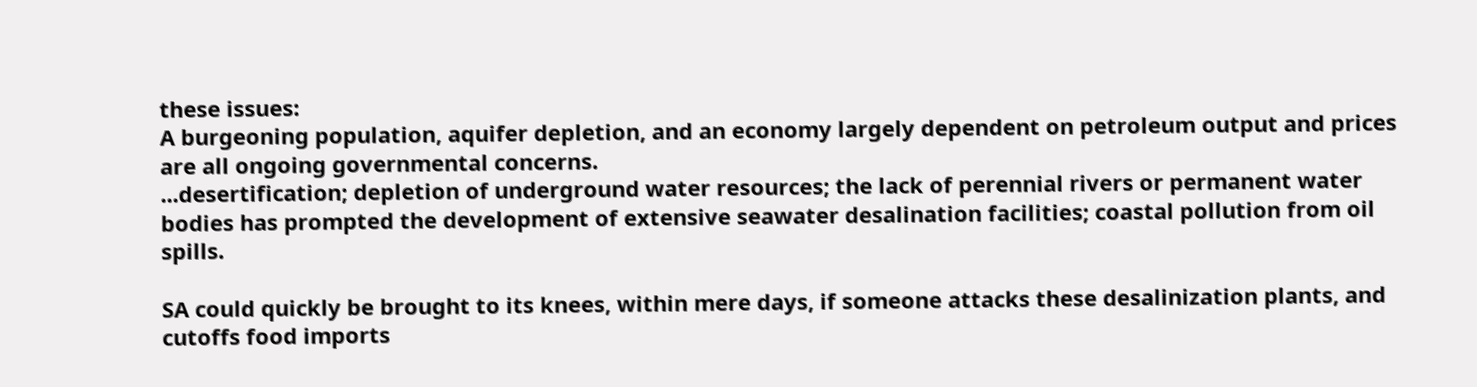these issues:
A burgeoning population, aquifer depletion, and an economy largely dependent on petroleum output and prices are all ongoing governmental concerns.
...desertification; depletion of underground water resources; the lack of perennial rivers or permanent water bodies has prompted the development of extensive seawater desalination facilities; coastal pollution from oil spills.

SA could quickly be brought to its knees, within mere days, if someone attacks these desalinization plants, and cutoffs food imports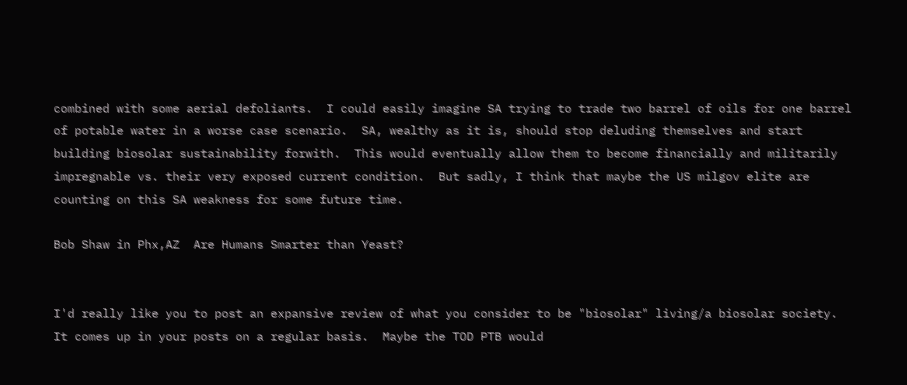combined with some aerial defoliants.  I could easily imagine SA trying to trade two barrel of oils for one barrel of potable water in a worse case scenario.  SA, wealthy as it is, should stop deluding themselves and start building biosolar sustainability forwith.  This would eventually allow them to become financially and militarily impregnable vs. their very exposed current condition.  But sadly, I think that maybe the US milgov elite are counting on this SA weakness for some future time.

Bob Shaw in Phx,AZ  Are Humans Smarter than Yeast?


I'd really like you to post an expansive review of what you consider to be "biosolar" living/a biosolar society.  It comes up in your posts on a regular basis.  Maybe the TOD PTB would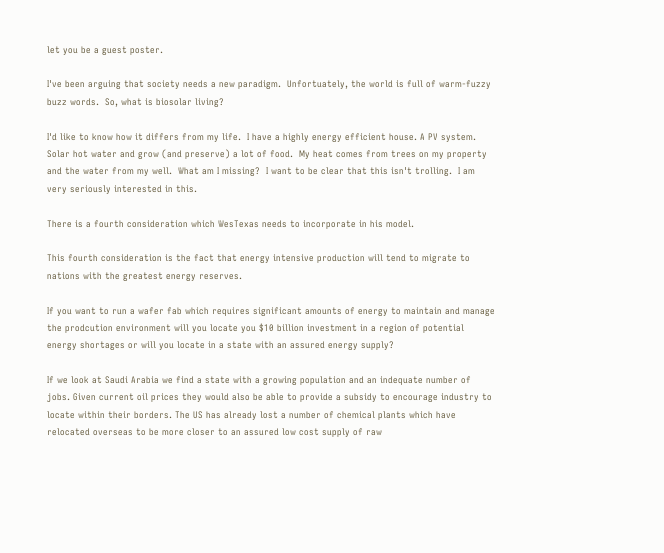let you be a guest poster.

I've been arguing that society needs a new paradigm.  Unfortuately, the world is full of warm-fuzzy buzz words.  So, what is biosolar living?

I'd like to know how it differs from my life.  I have a highly energy efficient house. A PV system.  Solar hot water and grow (and preserve) a lot of food.  My heat comes from trees on my property and the water from my well.  What am I missing?  I want to be clear that this isn't trolling.  I am very seriously interested in this.

There is a fourth consideration which WesTexas needs to incorporate in his model.

This fourth consideration is the fact that energy intensive production will tend to migrate to nations with the greatest energy reserves.

If you want to run a wafer fab which requires significant amounts of energy to maintain and manage the prodcution environment will you locate you $10 billion investment in a region of potential energy shortages or will you locate in a state with an assured energy supply?

If we look at Saudi Arabia we find a state with a growing population and an indequate number of jobs. Given current oil prices they would also be able to provide a subsidy to encourage industry to locate within their borders. The US has already lost a number of chemical plants which have relocated overseas to be more closer to an assured low cost supply of raw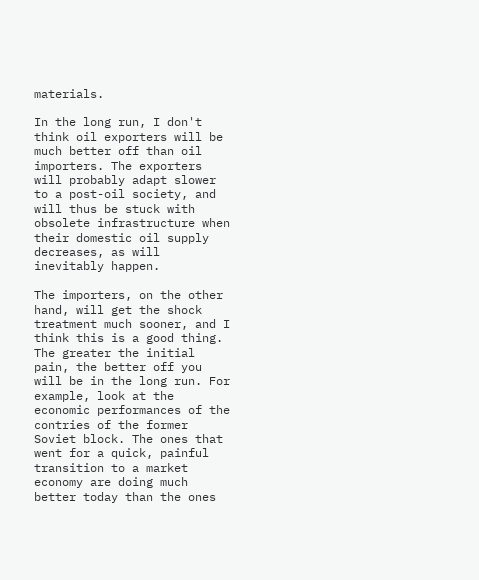materials.

In the long run, I don't think oil exporters will be much better off than oil importers. The exporters will probably adapt slower to a post-oil society, and will thus be stuck with obsolete infrastructure when their domestic oil supply decreases, as will inevitably happen.

The importers, on the other hand, will get the shock treatment much sooner, and I think this is a good thing. The greater the initial pain, the better off you will be in the long run. For example, look at the economic performances of the contries of the former Soviet block. The ones that went for a quick, painful transition to a market economy are doing much better today than the ones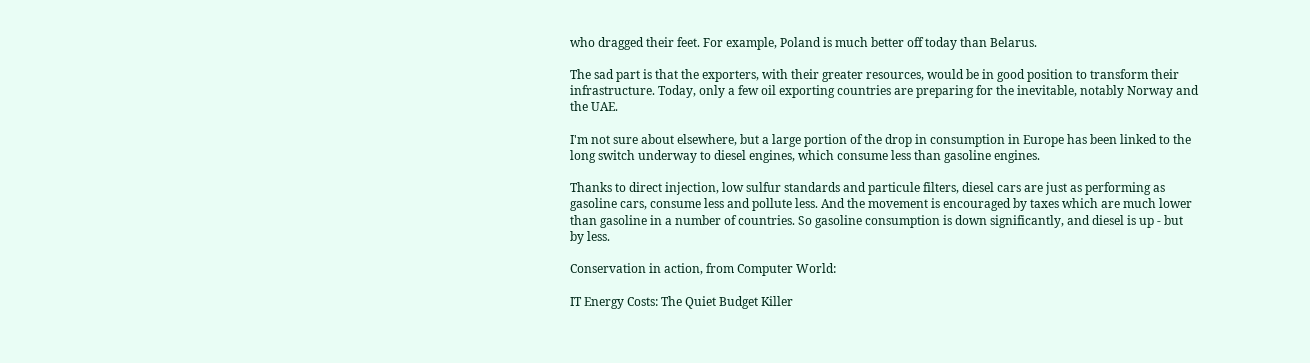who dragged their feet. For example, Poland is much better off today than Belarus.

The sad part is that the exporters, with their greater resources, would be in good position to transform their infrastructure. Today, only a few oil exporting countries are preparing for the inevitable, notably Norway and the UAE.

I'm not sure about elsewhere, but a large portion of the drop in consumption in Europe has been linked to the long switch underway to diesel engines, which consume less than gasoline engines.

Thanks to direct injection, low sulfur standards and particule filters, diesel cars are just as performing as gasoline cars, consume less and pollute less. And the movement is encouraged by taxes which are much lower than gasoline in a number of countries. So gasoline consumption is down significantly, and diesel is up - but by less.

Conservation in action, from Computer World:

IT Energy Costs: The Quiet Budget Killer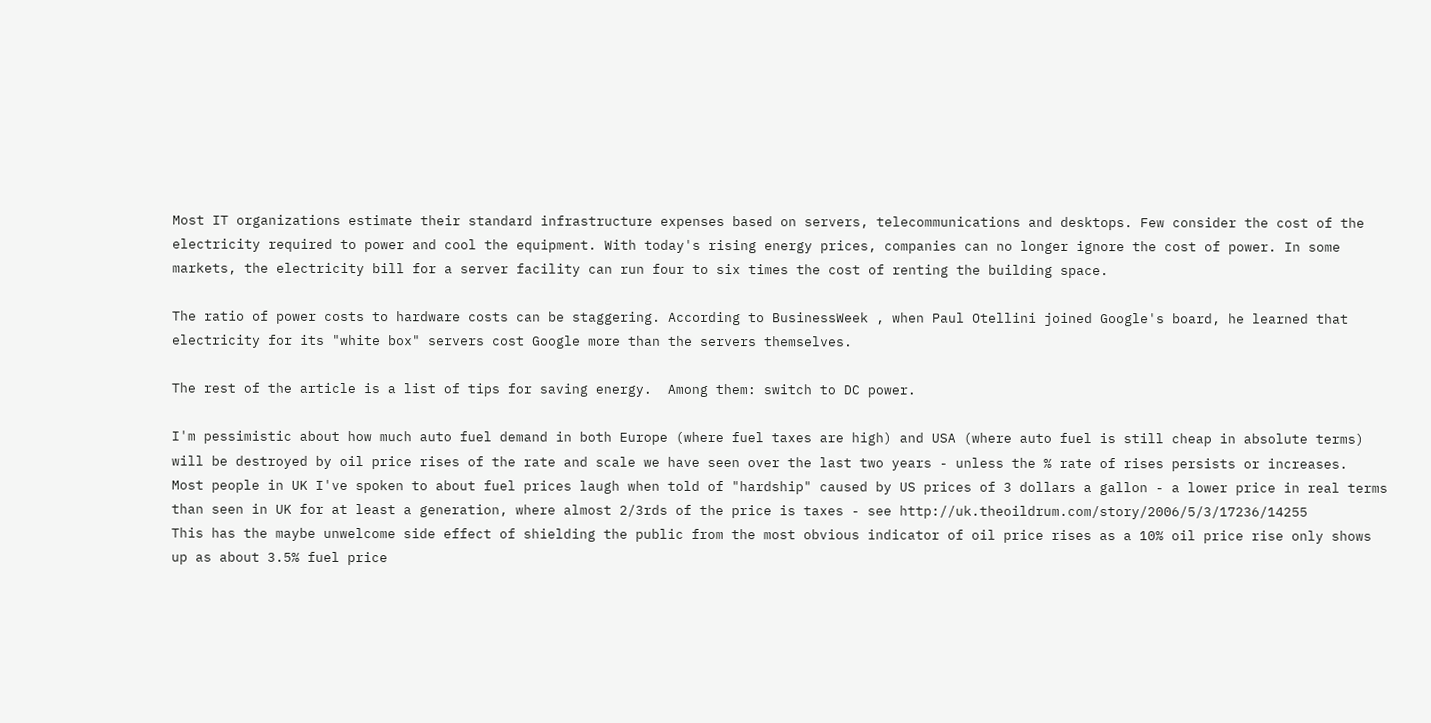Most IT organizations estimate their standard infrastructure expenses based on servers, telecommunications and desktops. Few consider the cost of the electricity required to power and cool the equipment. With today's rising energy prices, companies can no longer ignore the cost of power. In some markets, the electricity bill for a server facility can run four to six times the cost of renting the building space.

The ratio of power costs to hardware costs can be staggering. According to BusinessWeek , when Paul Otellini joined Google's board, he learned that electricity for its "white box" servers cost Google more than the servers themselves.

The rest of the article is a list of tips for saving energy.  Among them: switch to DC power.

I'm pessimistic about how much auto fuel demand in both Europe (where fuel taxes are high) and USA (where auto fuel is still cheap in absolute terms) will be destroyed by oil price rises of the rate and scale we have seen over the last two years - unless the % rate of rises persists or increases.  Most people in UK I've spoken to about fuel prices laugh when told of "hardship" caused by US prices of 3 dollars a gallon - a lower price in real terms than seen in UK for at least a generation, where almost 2/3rds of the price is taxes - see http://uk.theoildrum.com/story/2006/5/3/17236/14255
This has the maybe unwelcome side effect of shielding the public from the most obvious indicator of oil price rises as a 10% oil price rise only shows up as about 3.5% fuel price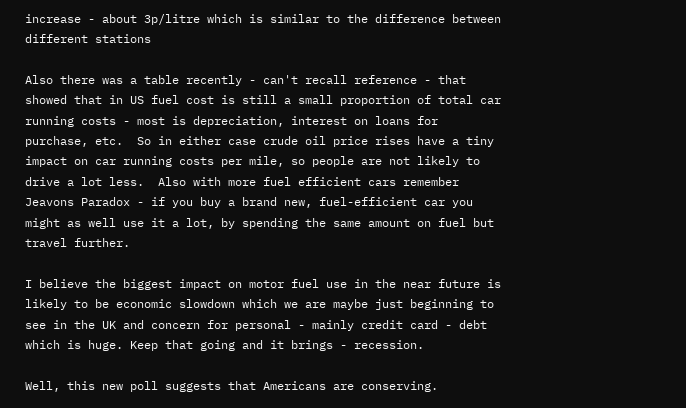increase - about 3p/litre which is similar to the difference between different stations

Also there was a table recently - can't recall reference - that showed that in US fuel cost is still a small proportion of total car running costs - most is depreciation, interest on loans for purchase, etc.  So in either case crude oil price rises have a tiny impact on car running costs per mile, so people are not likely to drive a lot less.  Also with more fuel efficient cars remember Jeavons Paradox - if you buy a brand new, fuel-efficient car you might as well use it a lot, by spending the same amount on fuel but travel further.

I believe the biggest impact on motor fuel use in the near future is likely to be economic slowdown which we are maybe just beginning to see in the UK and concern for personal - mainly credit card - debt which is huge. Keep that going and it brings - recession.

Well, this new poll suggests that Americans are conserving.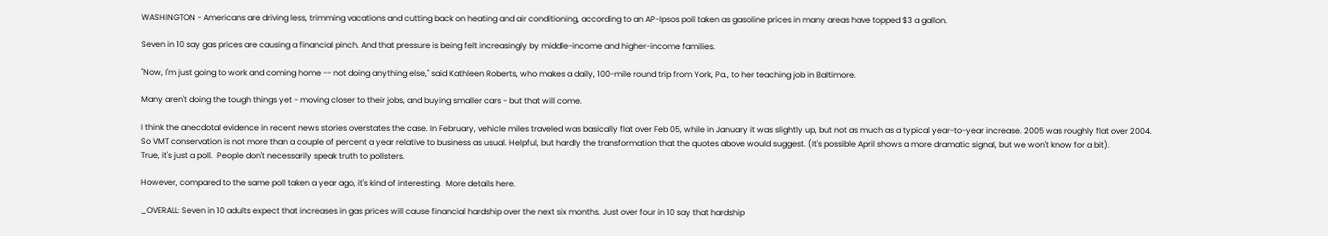WASHINGTON - Americans are driving less, trimming vacations and cutting back on heating and air conditioning, according to an AP-Ipsos poll taken as gasoline prices in many areas have topped $3 a gallon.

Seven in 10 say gas prices are causing a financial pinch. And that pressure is being felt increasingly by middle-income and higher-income families.

"Now, I'm just going to work and coming home -- not doing anything else," said Kathleen Roberts, who makes a daily, 100-mile round trip from York, Pa., to her teaching job in Baltimore.

Many aren't doing the tough things yet - moving closer to their jobs, and buying smaller cars - but that will come.

I think the anecdotal evidence in recent news stories overstates the case. In February, vehicle miles traveled was basically flat over Feb 05, while in January it was slightly up, but not as much as a typical year-to-year increase. 2005 was roughly flat over 2004. So VMT conservation is not more than a couple of percent a year relative to business as usual. Helpful, but hardly the transformation that the quotes above would suggest. (It's possible April shows a more dramatic signal, but we won't know for a bit).
True, it's just a poll.  People don't necessarily speak truth to pollsters.

However, compared to the same poll taken a year ago, it's kind of interesting.  More details here.

_OVERALL: Seven in 10 adults expect that increases in gas prices will cause financial hardship over the next six months. Just over four in 10 say that hardship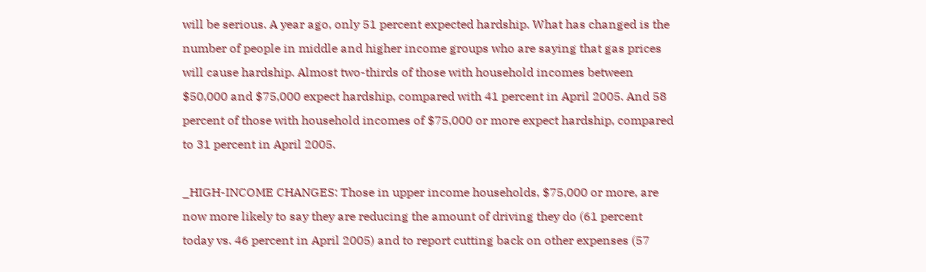will be serious. A year ago, only 51 percent expected hardship. What has changed is the number of people in middle and higher income groups who are saying that gas prices will cause hardship. Almost two-thirds of those with household incomes between $50,000 and $75,000 expect hardship, compared with 41 percent in April 2005. And 58 percent of those with household incomes of $75,000 or more expect hardship, compared to 31 percent in April 2005.

_HIGH-INCOME CHANGES: Those in upper income households, $75,000 or more, are now more likely to say they are reducing the amount of driving they do (61 percent today vs. 46 percent in April 2005) and to report cutting back on other expenses (57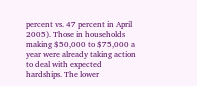percent vs. 47 percent in April 2005). Those in households making $50,000 to $75,000 a year were already taking action to deal with expected hardships. The lower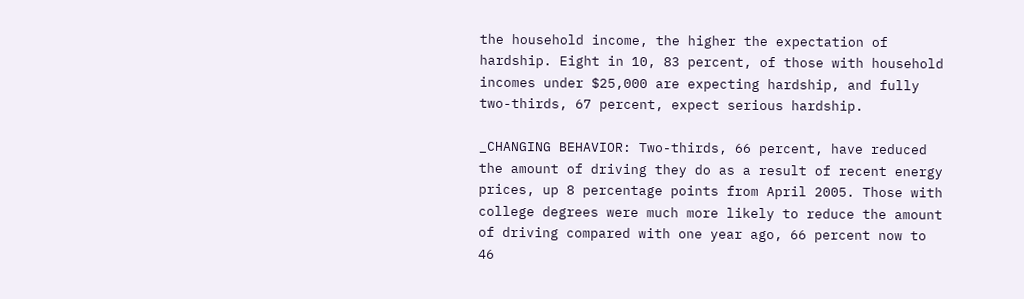the household income, the higher the expectation of hardship. Eight in 10, 83 percent, of those with household incomes under $25,000 are expecting hardship, and fully two-thirds, 67 percent, expect serious hardship.

_CHANGING BEHAVIOR: Two-thirds, 66 percent, have reduced the amount of driving they do as a result of recent energy prices, up 8 percentage points from April 2005. Those with college degrees were much more likely to reduce the amount of driving compared with one year ago, 66 percent now to 46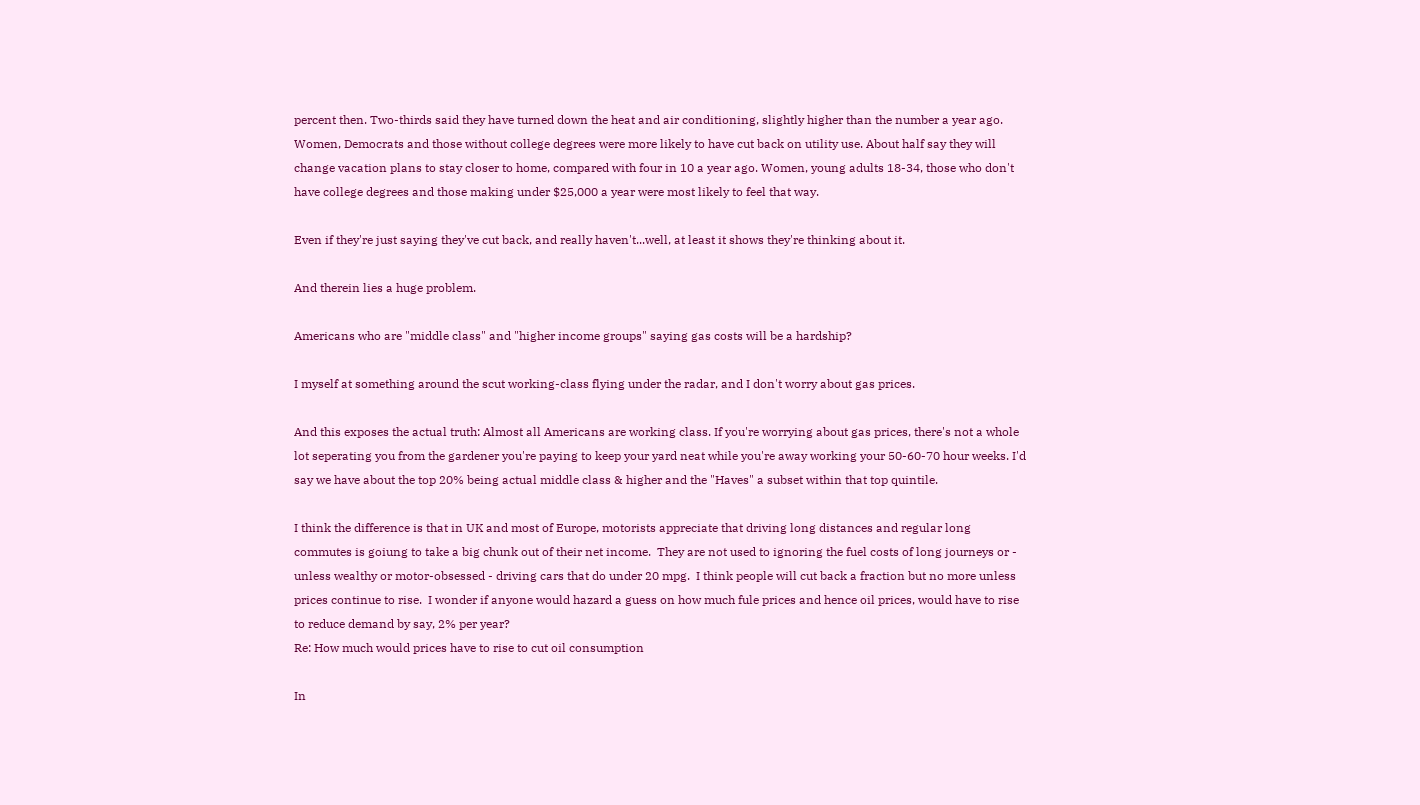percent then. Two-thirds said they have turned down the heat and air conditioning, slightly higher than the number a year ago. Women, Democrats and those without college degrees were more likely to have cut back on utility use. About half say they will change vacation plans to stay closer to home, compared with four in 10 a year ago. Women, young adults 18-34, those who don't have college degrees and those making under $25,000 a year were most likely to feel that way.

Even if they're just saying they've cut back, and really haven't...well, at least it shows they're thinking about it.

And therein lies a huge problem.

Americans who are "middle class" and "higher income groups" saying gas costs will be a hardship?

I myself at something around the scut working-class flying under the radar, and I don't worry about gas prices.

And this exposes the actual truth: Almost all Americans are working class. If you're worrying about gas prices, there's not a whole lot seperating you from the gardener you're paying to keep your yard neat while you're away working your 50-60-70 hour weeks. I'd say we have about the top 20% being actual middle class & higher and the "Haves" a subset within that top quintile.

I think the difference is that in UK and most of Europe, motorists appreciate that driving long distances and regular long commutes is goiung to take a big chunk out of their net income.  They are not used to ignoring the fuel costs of long journeys or - unless wealthy or motor-obsessed - driving cars that do under 20 mpg.  I think people will cut back a fraction but no more unless prices continue to rise.  I wonder if anyone would hazard a guess on how much fule prices and hence oil prices, would have to rise to reduce demand by say, 2% per year?
Re: How much would prices have to rise to cut oil consumption

In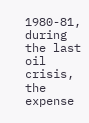1980-81, during the last oil crisis, the expense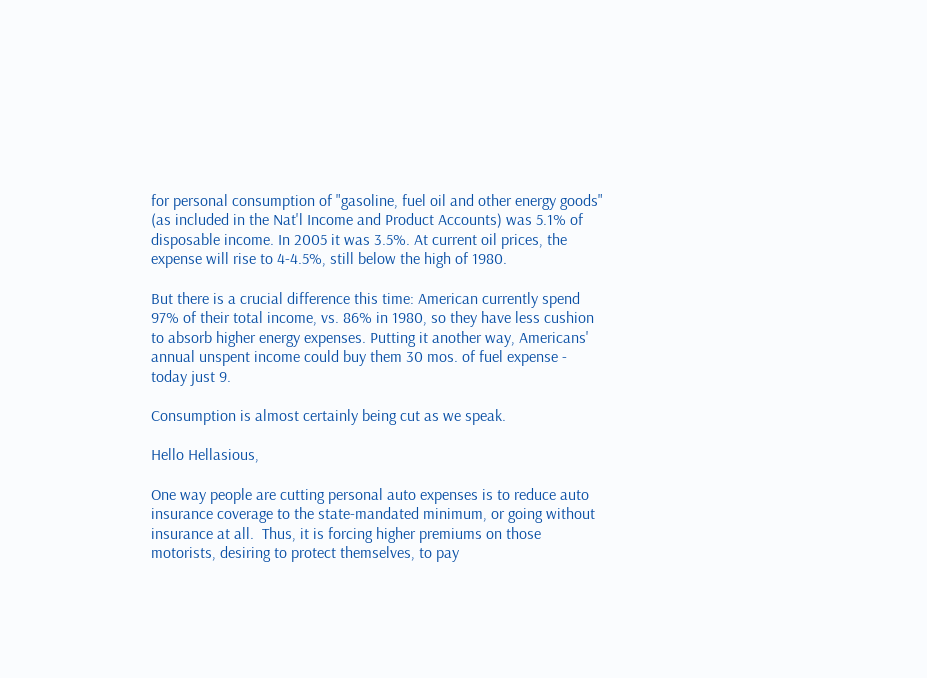for personal consumption of "gasoline, fuel oil and other energy goods" (as included in the Nat'l Income and Product Accounts) was 5.1% of disposable income. In 2005 it was 3.5%. At current oil prices, the expense will rise to 4-4.5%, still below the high of 1980.

But there is a crucial difference this time: American currently spend 97% of their total income, vs. 86% in 1980, so they have less cushion to absorb higher energy expenses. Putting it another way, Americans' annual unspent income could buy them 30 mos. of fuel expense - today just 9.

Consumption is almost certainly being cut as we speak.

Hello Hellasious,

One way people are cutting personal auto expenses is to reduce auto insurance coverage to the state-mandated minimum, or going without insurance at all.  Thus, it is forcing higher premiums on those motorists, desiring to protect themselves, to pay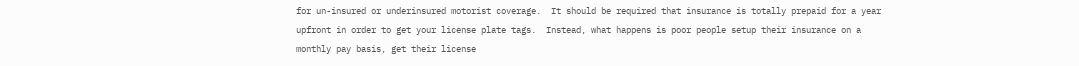for un-insured or underinsured motorist coverage.  It should be required that insurance is totally prepaid for a year upfront in order to get your license plate tags.  Instead, what happens is poor people setup their insurance on a monthly pay basis, get their license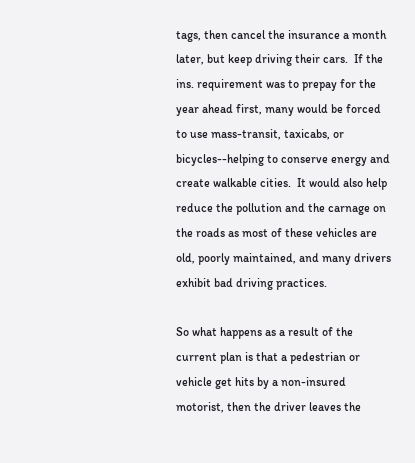tags, then cancel the insurance a month later, but keep driving their cars.  If the ins. requirement was to prepay for the year ahead first, many would be forced to use mass-transit, taxicabs, or bicycles--helping to conserve energy and create walkable cities.  It would also help reduce the pollution and the carnage on the roads as most of these vehicles are old, poorly maintained, and many drivers exhibit bad driving practices.

So what happens as a result of the current plan is that a pedestrian or vehicle get hits by a non-insured motorist, then the driver leaves the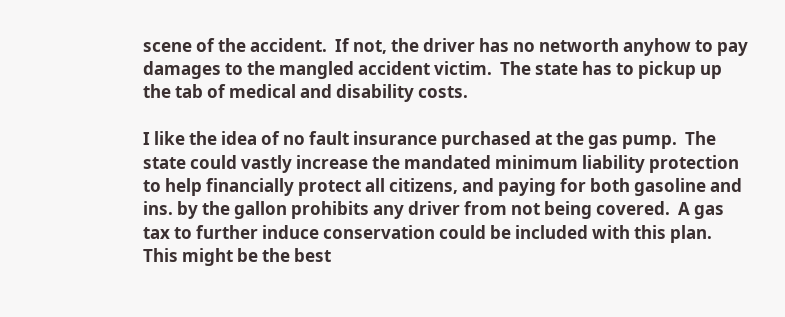scene of the accident.  If not, the driver has no networth anyhow to pay damages to the mangled accident victim.  The state has to pickup up the tab of medical and disability costs.

I like the idea of no fault insurance purchased at the gas pump.  The state could vastly increase the mandated minimum liability protection to help financially protect all citizens, and paying for both gasoline and ins. by the gallon prohibits any driver from not being covered.  A gas tax to further induce conservation could be included with this plan.  This might be the best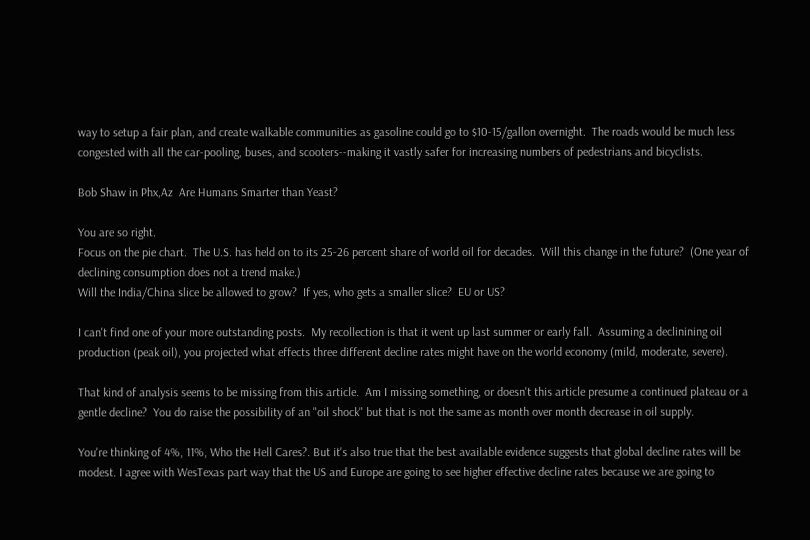way to setup a fair plan, and create walkable communities as gasoline could go to $10-15/gallon overnight.  The roads would be much less congested with all the car-pooling, buses, and scooters--making it vastly safer for increasing numbers of pedestrians and bicyclists.

Bob Shaw in Phx,Az  Are Humans Smarter than Yeast?

You are so right.
Focus on the pie chart.  The U.S. has held on to its 25-26 percent share of world oil for decades.  Will this change in the future?  (One year of declining consumption does not a trend make.)
Will the India/China slice be allowed to grow?  If yes, who gets a smaller slice?  EU or US?

I can't find one of your more outstanding posts.  My recollection is that it went up last summer or early fall.  Assuming a declinining oil production (peak oil), you projected what effects three different decline rates might have on the world economy (mild, moderate, severe).

That kind of analysis seems to be missing from this article.  Am I missing something, or doesn't this article presume a continued plateau or a gentle decline?  You do raise the possibility of an "oil shock" but that is not the same as month over month decrease in oil supply.

You're thinking of 4%, 11%, Who the Hell Cares?. But it's also true that the best available evidence suggests that global decline rates will be modest. I agree with WesTexas part way that the US and Europe are going to see higher effective decline rates because we are going to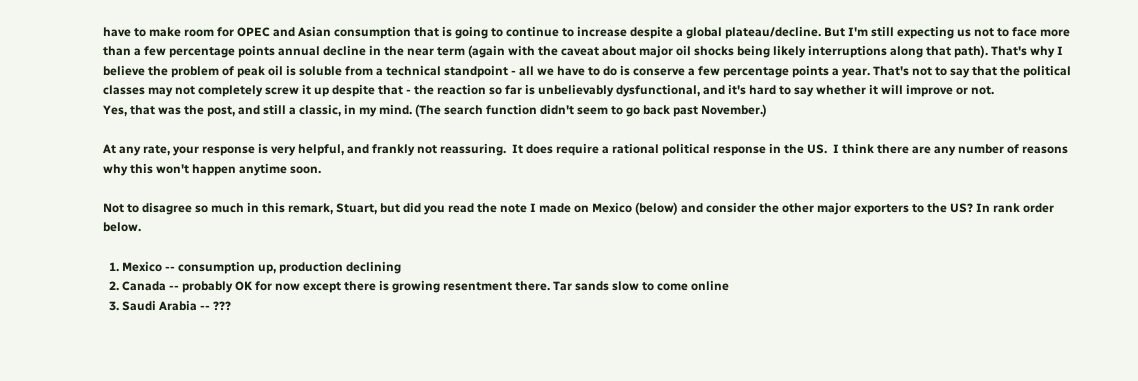have to make room for OPEC and Asian consumption that is going to continue to increase despite a global plateau/decline. But I'm still expecting us not to face more than a few percentage points annual decline in the near term (again with the caveat about major oil shocks being likely interruptions along that path). That's why I believe the problem of peak oil is soluble from a technical standpoint - all we have to do is conserve a few percentage points a year. That's not to say that the political classes may not completely screw it up despite that - the reaction so far is unbelievably dysfunctional, and it's hard to say whether it will improve or not.
Yes, that was the post, and still a classic, in my mind. (The search function didn't seem to go back past November.)

At any rate, your response is very helpful, and frankly not reassuring.  It does require a rational political response in the US.  I think there are any number of reasons why this won't happen anytime soon.

Not to disagree so much in this remark, Stuart, but did you read the note I made on Mexico (below) and consider the other major exporters to the US? In rank order below.

  1. Mexico -- consumption up, production declining
  2. Canada -- probably OK for now except there is growing resentment there. Tar sands slow to come online
  3. Saudi Arabia -- ???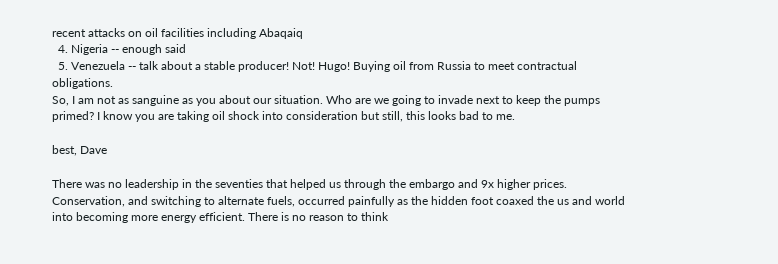recent attacks on oil facilities including Abaqaiq
  4. Nigeria -- enough said
  5. Venezuela -- talk about a stable producer! Not! Hugo! Buying oil from Russia to meet contractual obligations.
So, I am not as sanguine as you about our situation. Who are we going to invade next to keep the pumps primed? I know you are taking oil shock into consideration but still, this looks bad to me.

best, Dave

There was no leadership in the seventies that helped us through the embargo and 9x higher prices. Conservation, and switching to alternate fuels, occurred painfully as the hidden foot coaxed the us and world into becoming more energy efficient. There is no reason to think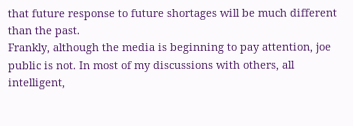that future response to future shortages will be much different than the past.
Frankly, although the media is beginning to pay attention, joe public is not. In most of my discussions with others, all intelligent,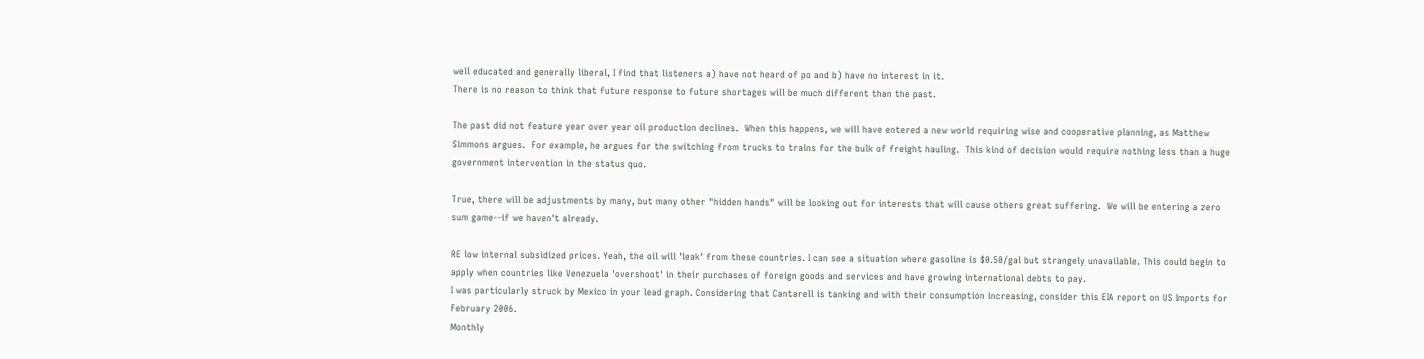well educated and generally liberal, I find that listeners a) have not heard of po and b) have no interest in it.
There is no reason to think that future response to future shortages will be much different than the past.

The past did not feature year over year oil production declines.  When this happens, we will have entered a new world requiring wise and cooperative planning, as Matthew Simmons argues.  For example, he argues for the switching from trucks to trains for the bulk of freight hauling.  This kind of decision would require nothing less than a huge government intervention in the status quo.

True, there will be adjustments by many, but many other "hidden hands" will be looking out for interests that will cause others great suffering.  We will be entering a zero sum game--if we haven't already.

RE low internal subsidized prices. Yeah, the oil will 'leak' from these countries. I can see a situation where gasoline is $0.50/gal but strangely unavailable. This could begin to apply when countries like Venezuela 'overshoot' in their purchases of foreign goods and services and have growing international debts to pay.
I was particularly struck by Mexico in your lead graph. Considering that Cantarell is tanking and with their consumption increasing, consider this EIA report on US Imports for February 2006.
Monthly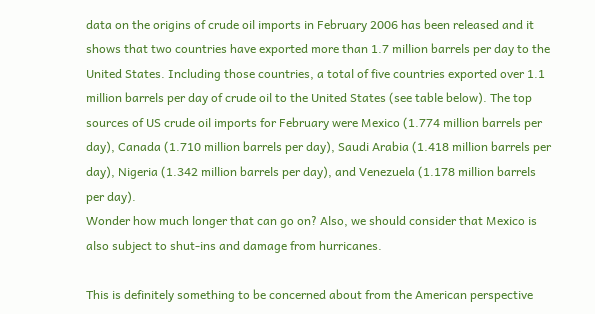data on the origins of crude oil imports in February 2006 has been released and it shows that two countries have exported more than 1.7 million barrels per day to the United States. Including those countries, a total of five countries exported over 1.1 million barrels per day of crude oil to the United States (see table below). The top sources of US crude oil imports for February were Mexico (1.774 million barrels per day), Canada (1.710 million barrels per day), Saudi Arabia (1.418 million barrels per day), Nigeria (1.342 million barrels per day), and Venezuela (1.178 million barrels per day).
Wonder how much longer that can go on? Also, we should consider that Mexico is also subject to shut-ins and damage from hurricanes.

This is definitely something to be concerned about from the American perspective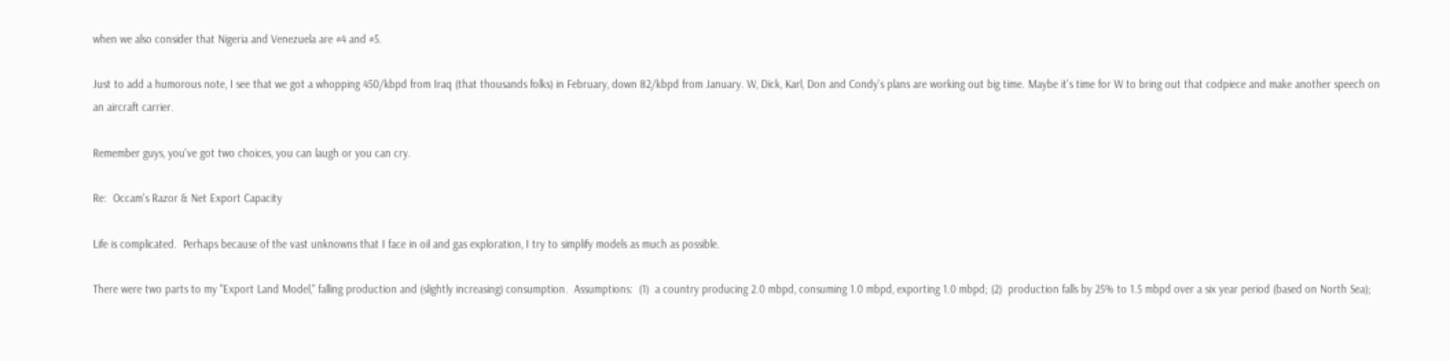when we also consider that Nigeria and Venezuela are #4 and #5.

Just to add a humorous note, I see that we got a whopping 450/kbpd from Iraq (that thousands folks) in February, down 82/kbpd from January. W, Dick, Karl, Don and Condy's plans are working out big time. Maybe it's time for W to bring out that codpiece and make another speech on an aircraft carrier.

Remember guys, you've got two choices, you can laugh or you can cry.

Re:  Occam's Razor & Net Export Capacity

Life is complicated.  Perhaps because of the vast unknowns that I face in oil and gas exploration, I try to simplify models as much as possible.

There were two parts to my "Export Land Model," falling production and (slightly increasing) consumption.  Assumptions:  (1)  a country producing 2.0 mbpd, consuming 1.0 mbpd, exporting 1.0 mbpd; (2)  production falls by 25% to 1.5 mbpd over a six year period (based on North Sea);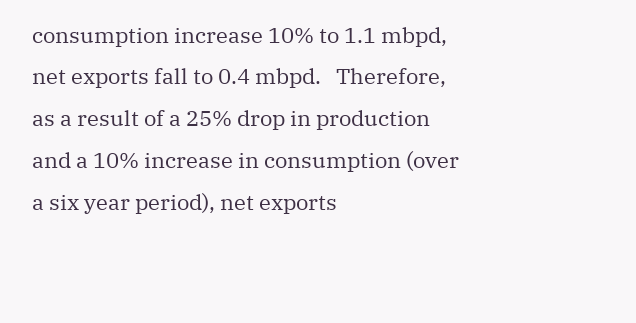consumption increase 10% to 1.1 mbpd, net exports fall to 0.4 mbpd.   Therefore, as a result of a 25% drop in production and a 10% increase in consumption (over a six year period), net exports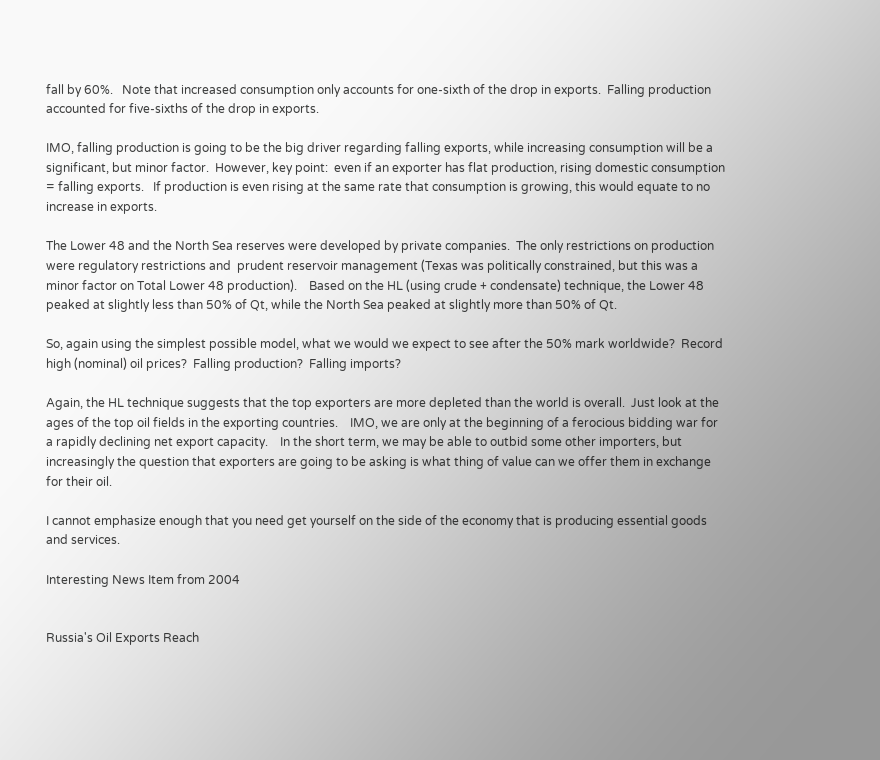fall by 60%.   Note that increased consumption only accounts for one-sixth of the drop in exports.  Falling production accounted for five-sixths of the drop in exports.

IMO, falling production is going to be the big driver regarding falling exports, while increasing consumption will be a significant, but minor factor.  However, key point:  even if an exporter has flat production, rising domestic consumption = falling exports.   If production is even rising at the same rate that consumption is growing, this would equate to no increase in exports.

The Lower 48 and the North Sea reserves were developed by private companies.  The only restrictions on production were regulatory restrictions and  prudent reservoir management (Texas was politically constrained, but this was a minor factor on Total Lower 48 production).    Based on the HL (using crude + condensate) technique, the Lower 48 peaked at slightly less than 50% of Qt, while the North Sea peaked at slightly more than 50% of Qt.

So, again using the simplest possible model, what we would we expect to see after the 50% mark worldwide?  Record high (nominal) oil prices?  Falling production?  Falling imports?

Again, the HL technique suggests that the top exporters are more depleted than the world is overall.  Just look at the ages of the top oil fields in the exporting countries.    IMO, we are only at the beginning of a ferocious bidding war for a rapidly declining net export capacity.    In the short term, we may be able to outbid some other importers, but increasingly the question that exporters are going to be asking is what thing of value can we offer them in exchange for their oil.

I cannot emphasize enough that you need get yourself on the side of the economy that is producing essential goods and services.

Interesting News Item from 2004


Russia's Oil Exports Reach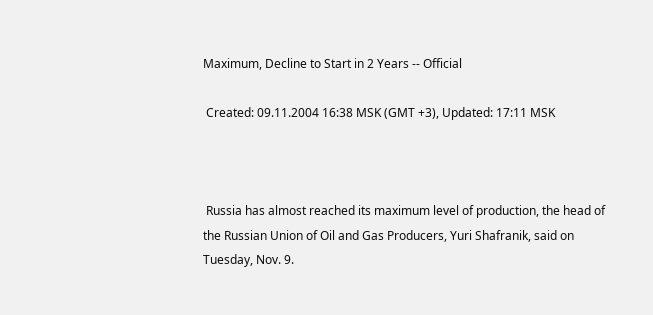Maximum, Decline to Start in 2 Years -- Official

 Created: 09.11.2004 16:38 MSK (GMT +3), Updated: 17:11 MSK



 Russia has almost reached its maximum level of production, the head of the Russian Union of Oil and Gas Producers, Yuri Shafranik, said on Tuesday, Nov. 9.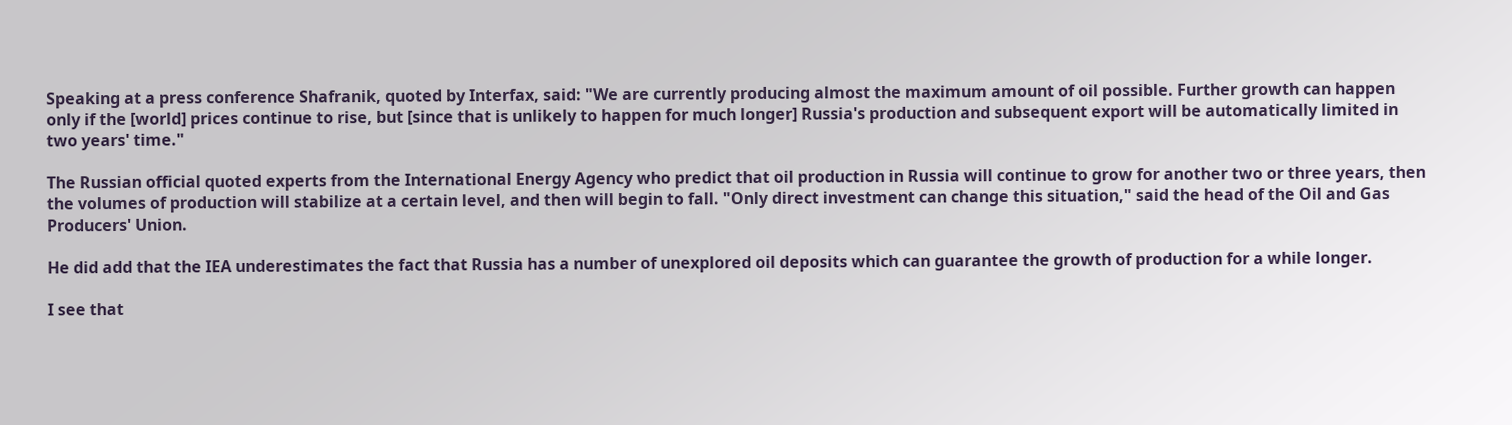Speaking at a press conference Shafranik, quoted by Interfax, said: "We are currently producing almost the maximum amount of oil possible. Further growth can happen only if the [world] prices continue to rise, but [since that is unlikely to happen for much longer] Russia's production and subsequent export will be automatically limited in two years' time."

The Russian official quoted experts from the International Energy Agency who predict that oil production in Russia will continue to grow for another two or three years, then the volumes of production will stabilize at a certain level, and then will begin to fall. "Only direct investment can change this situation," said the head of the Oil and Gas Producers' Union.

He did add that the IEA underestimates the fact that Russia has a number of unexplored oil deposits which can guarantee the growth of production for a while longer.

I see that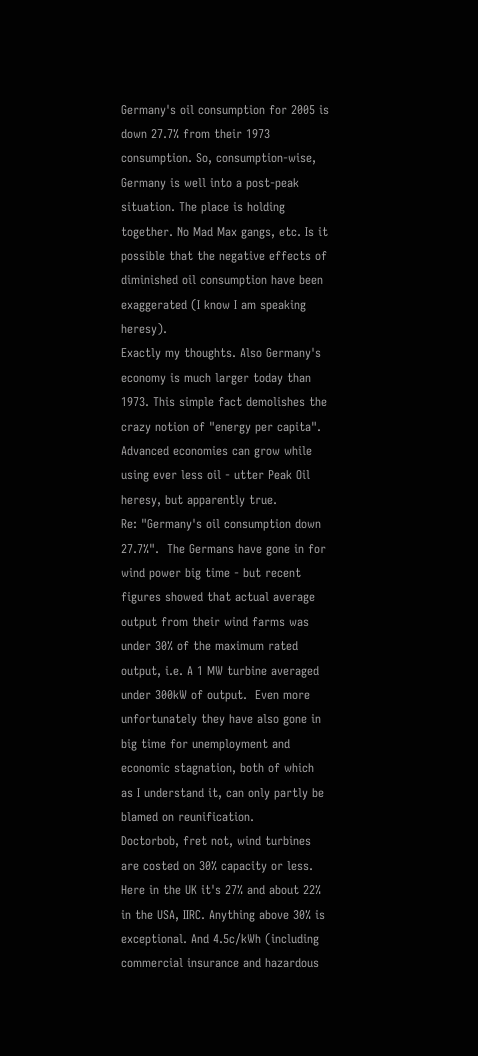Germany's oil consumption for 2005 is down 27.7% from their 1973 consumption. So, consumption-wise, Germany is well into a post-peak situation. The place is holding together. No Mad Max gangs, etc. Is it possible that the negative effects of diminished oil consumption have been exaggerated (I know I am speaking heresy).
Exactly my thoughts. Also Germany's economy is much larger today than 1973. This simple fact demolishes the crazy notion of "energy per capita". Advanced economies can grow while using ever less oil - utter Peak Oil heresy, but apparently true.
Re: "Germany's oil consumption down 27.7%".  The Germans have gone in for wind power big time - but recent figures showed that actual average output from their wind farms was under 30% of the maximum rated output, i.e. A 1 MW turbine averaged under 300kW of output.  Even more unfortunately they have also gone in big time for unemployment and economic stagnation, both of which as I understand it, can only partly be blamed on reunification.
Doctorbob, fret not, wind turbines are costed on 30% capacity or less. Here in the UK it's 27% and about 22% in the USA, IIRC. Anything above 30% is exceptional. And 4.5c/kWh (including commercial insurance and hazardous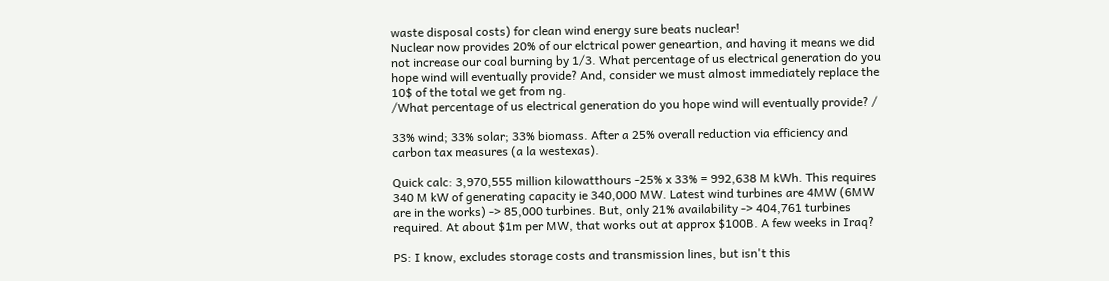waste disposal costs) for clean wind energy sure beats nuclear!
Nuclear now provides 20% of our elctrical power geneartion, and having it means we did not increase our coal burning by 1/3. What percentage of us electrical generation do you hope wind will eventually provide? And, consider we must almost immediately replace the 10$ of the total we get from ng.
/What percentage of us electrical generation do you hope wind will eventually provide? /

33% wind; 33% solar; 33% biomass. After a 25% overall reduction via efficiency and carbon tax measures (a la westexas).

Quick calc: 3,970,555 million kilowatthours -25% x 33% = 992,638 M kWh. This requires 340 M kW of generating capacity ie 340,000 MW. Latest wind turbines are 4MW (6MW are in the works) -> 85,000 turbines. But, only 21% availability -> 404,761 turbines required. At about $1m per MW, that works out at approx $100B. A few weeks in Iraq?

PS: I know, excludes storage costs and transmission lines, but isn't this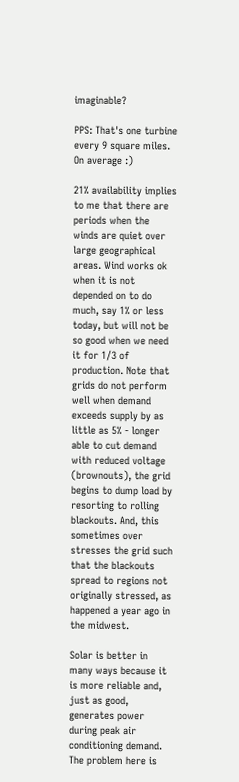imaginable?

PPS: That's one turbine every 9 square miles. On average :)

21% availability implies to me that there are periods when the winds are quiet over large geographical areas. Wind works ok when it is not depended on to do much, say 1% or less today, but will not be so good when we need it for 1/3 of production. Note that grids do not perform well when demand exceeds supply by as little as 5% - longer able to cut demand with reduced voltage (brownouts), the grid begins to dump load by resorting to rolling blackouts. And, this sometimes over stresses the grid such that the blackouts spread to regions not originally stressed, as happened a year ago in the midwest.

Solar is better in many ways because it is more reliable and, just as good, generates power during peak air conditioning demand. The problem here is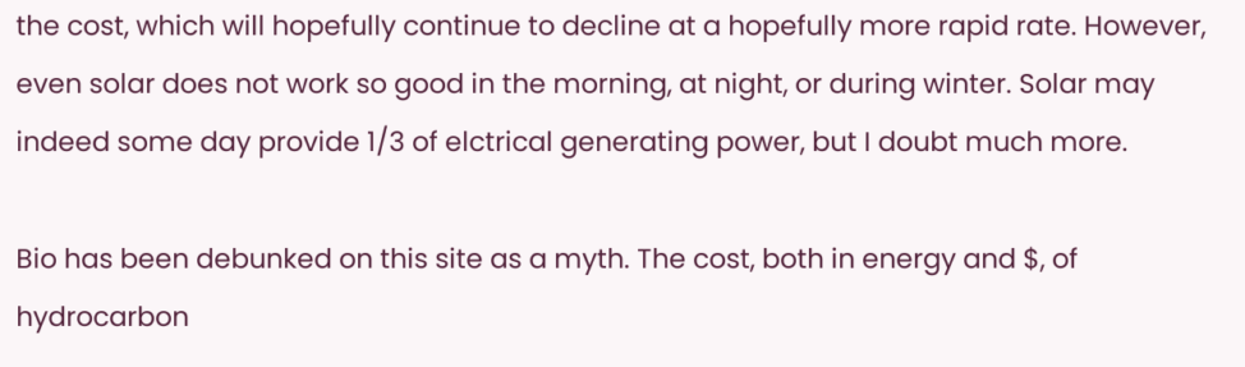the cost, which will hopefully continue to decline at a hopefully more rapid rate. However, even solar does not work so good in the morning, at night, or during winter. Solar may indeed some day provide 1/3 of elctrical generating power, but I doubt much more.

Bio has been debunked on this site as a myth. The cost, both in energy and $, of hydrocarbon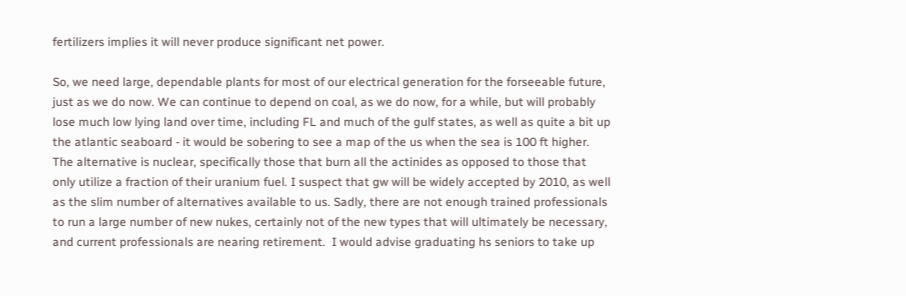fertilizers implies it will never produce significant net power.

So, we need large, dependable plants for most of our electrical generation for the forseeable future, just as we do now. We can continue to depend on coal, as we do now, for a while, but will probably lose much low lying land over time, including FL and much of the gulf states, as well as quite a bit up the atlantic seaboard - it would be sobering to see a map of the us when the sea is 100 ft higher. The alternative is nuclear, specifically those that burn all the actinides as opposed to those that only utilize a fraction of their uranium fuel. I suspect that gw will be widely accepted by 2010, as well as the slim number of alternatives available to us. Sadly, there are not enough trained professionals to run a large number of new nukes, certainly not of the new types that will ultimately be necessary, and current professionals are nearing retirement.  I would advise graduating hs seniors to take up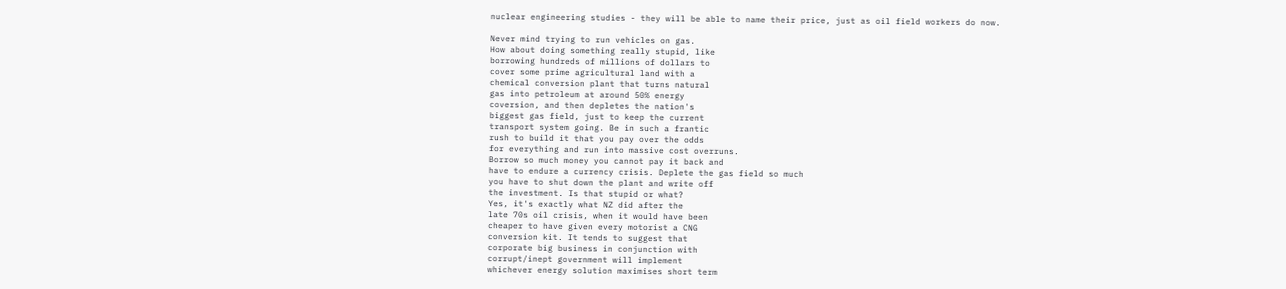nuclear engineering studies - they will be able to name their price, just as oil field workers do now.

Never mind trying to run vehicles on gas.
How about doing something really stupid, like
borrowing hundreds of millions of dollars to
cover some prime agricultural land with a
chemical conversion plant that turns natural
gas into petroleum at around 50% energy
coversion, and then depletes the nation's
biggest gas field, just to keep the current
transport system going. Be in such a frantic
rush to build it that you pay over the odds
for everything and run into massive cost overruns.
Borrow so much money you cannot pay it back and
have to endure a currency crisis. Deplete the gas field so much
you have to shut down the plant and write off
the investment. Is that stupid or what?
Yes, it's exactly what NZ did after the
late 70s oil crisis, when it would have been
cheaper to have given every motorist a CNG
conversion kit. It tends to suggest that
corporate big business in conjunction with
corrupt/inept government will implement
whichever energy solution maximises short term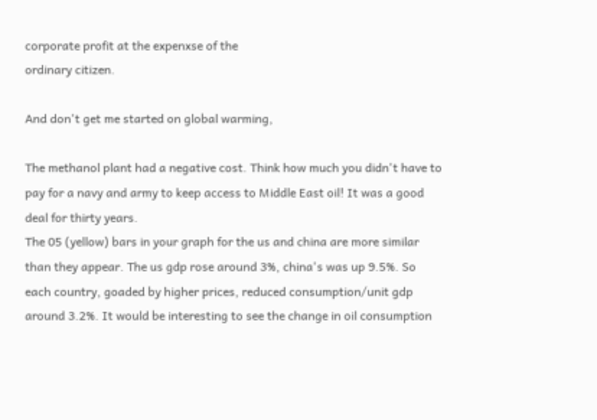corporate profit at the expenxse of the
ordinary citizen.

And don't get me started on global warming,

The methanol plant had a negative cost. Think how much you didn't have to pay for a navy and army to keep access to Middle East oil! It was a good deal for thirty years.
The 05 (yellow) bars in your graph for the us and china are more similar than they appear. The us gdp rose around 3%, china's was up 9.5%. So each country, goaded by higher prices, reduced consumption/unit gdp around 3.2%. It would be interesting to see the change in oil consumption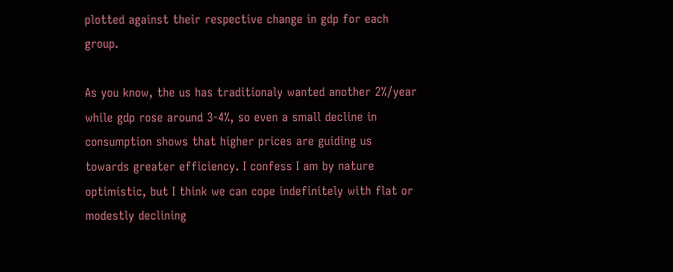plotted against their respective change in gdp for each group.

As you know, the us has traditionaly wanted another 2%/year while gdp rose around 3-4%, so even a small decline in consumption shows that higher prices are guiding us towards greater efficiency. I confess I am by nature optimistic, but I think we can cope indefinitely with flat or modestly declining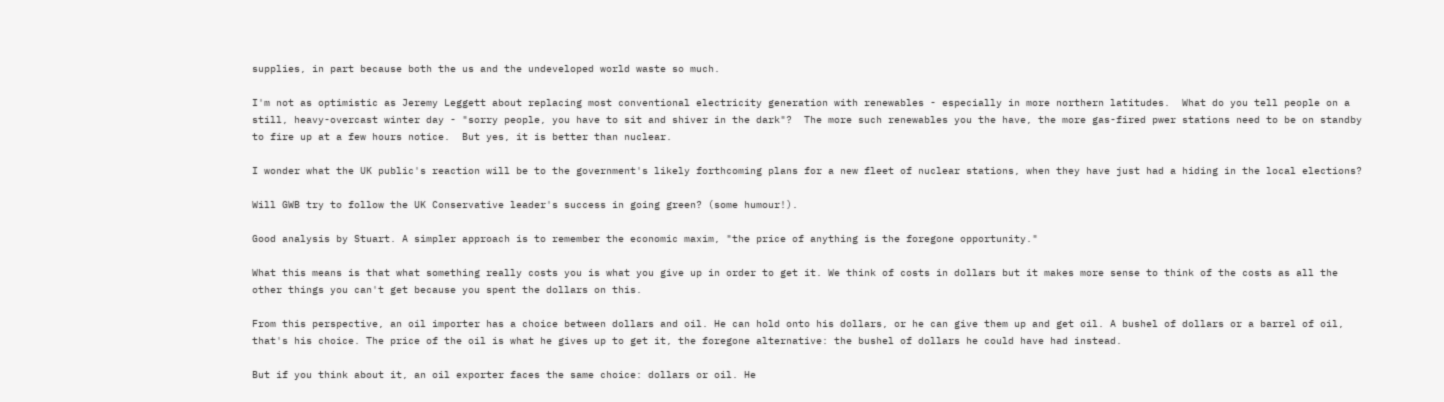supplies, in part because both the us and the undeveloped world waste so much.

I'm not as optimistic as Jeremy Leggett about replacing most conventional electricity generation with renewables - especially in more northern latitudes.  What do you tell people on a still, heavy-overcast winter day - "sorry people, you have to sit and shiver in the dark"?  The more such renewables you the have, the more gas-fired pwer stations need to be on standby to fire up at a few hours notice.  But yes, it is better than nuclear.

I wonder what the UK public's reaction will be to the government's likely forthcoming plans for a new fleet of nuclear stations, when they have just had a hiding in the local elections?

Will GWB try to follow the UK Conservative leader's success in going green? (some humour!).

Good analysis by Stuart. A simpler approach is to remember the economic maxim, "the price of anything is the foregone opportunity."

What this means is that what something really costs you is what you give up in order to get it. We think of costs in dollars but it makes more sense to think of the costs as all the other things you can't get because you spent the dollars on this.

From this perspective, an oil importer has a choice between dollars and oil. He can hold onto his dollars, or he can give them up and get oil. A bushel of dollars or a barrel of oil, that's his choice. The price of the oil is what he gives up to get it, the foregone alternative: the bushel of dollars he could have had instead.

But if you think about it, an oil exporter faces the same choice: dollars or oil. He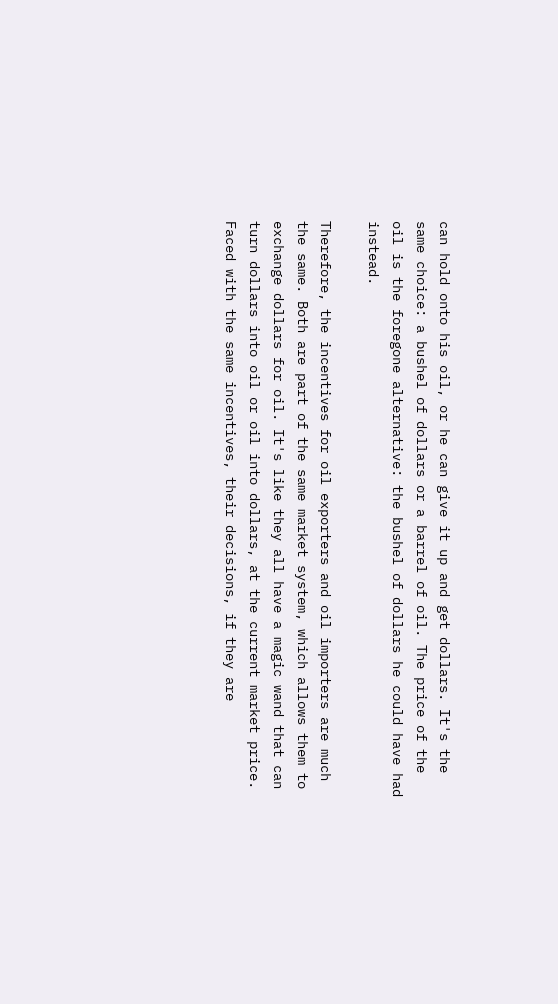can hold onto his oil, or he can give it up and get dollars. It's the same choice: a bushel of dollars or a barrel of oil. The price of the oil is the foregone alternative: the bushel of dollars he could have had instead.

Therefore, the incentives for oil exporters and oil importers are much the same. Both are part of the same market system, which allows them to exchange dollars for oil. It's like they all have a magic wand that can turn dollars into oil or oil into dollars, at the current market price. Faced with the same incentives, their decisions, if they are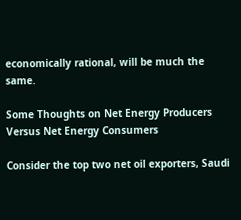economically rational, will be much the same.

Some Thoughts on Net Energy Producers Versus Net Energy Consumers

Consider the top two net oil exporters, Saudi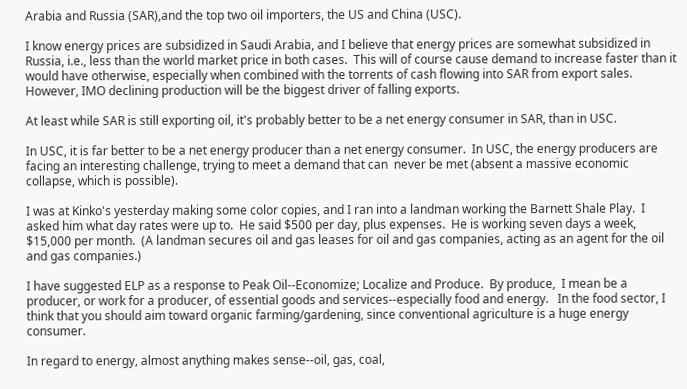Arabia and Russia (SAR),and the top two oil importers, the US and China (USC).

I know energy prices are subsidized in Saudi Arabia, and I believe that energy prices are somewhat subsidized in Russia, i.e., less than the world market price in both cases.  This will of course cause demand to increase faster than it would have otherwise, especially when combined with the torrents of cash flowing into SAR from export sales. However, IMO declining production will be the biggest driver of falling exports.

At least while SAR is still exporting oil, it's probably better to be a net energy consumer in SAR, than in USC.

In USC, it is far better to be a net energy producer than a net energy consumer.  In USC, the energy producers are facing an interesting challenge, trying to meet a demand that can  never be met (absent a massive economic collapse, which is possible).

I was at Kinko's yesterday making some color copies, and I ran into a landman working the Barnett Shale Play.  I asked him what day rates were up to.  He said $500 per day, plus expenses.  He is working seven days a week, $15,000 per month.  (A landman secures oil and gas leases for oil and gas companies, acting as an agent for the oil and gas companies.)

I have suggested ELP as a response to Peak Oil--Economize; Localize and Produce.  By produce,  I mean be a producer, or work for a producer, of essential goods and services--especially food and energy.   In the food sector, I think that you should aim toward organic farming/gardening, since conventional agriculture is a huge energy consumer.

In regard to energy, almost anything makes sense--oil, gas, coal,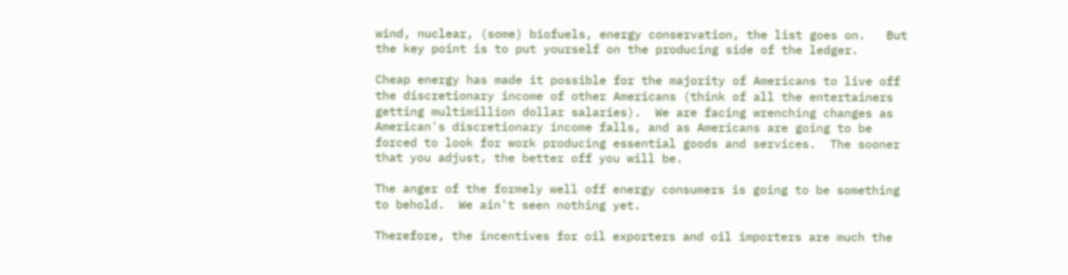wind, nuclear, (some) biofuels, energy conservation, the list goes on.   But the key point is to put yourself on the producing side of the ledger.

Cheap energy has made it possible for the majority of Americans to live off the discretionary income of other Americans (think of all the entertainers getting multimillion dollar salaries).  We are facing wrenching changes as American's discretionary income falls, and as Americans are going to be forced to look for work producing essential goods and services.  The sooner that you adjust, the better off you will be.

The anger of the formely well off energy consumers is going to be something to behold.  We ain't seen nothing yet.

Therefore, the incentives for oil exporters and oil importers are much the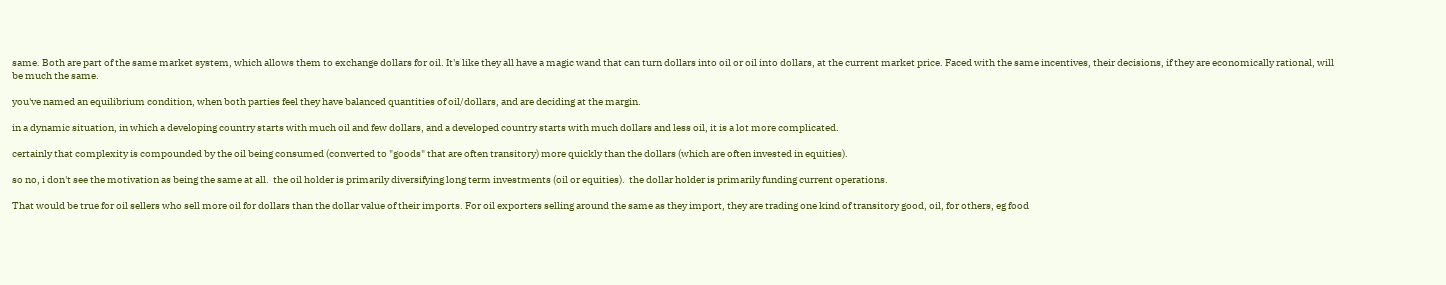same. Both are part of the same market system, which allows them to exchange dollars for oil. It's like they all have a magic wand that can turn dollars into oil or oil into dollars, at the current market price. Faced with the same incentives, their decisions, if they are economically rational, will be much the same.

you've named an equilibrium condition, when both parties feel they have balanced quantities of oil/dollars, and are deciding at the margin.

in a dynamic situation, in which a developing country starts with much oil and few dollars, and a developed country starts with much dollars and less oil, it is a lot more complicated.

certainly that complexity is compounded by the oil being consumed (converted to "goods" that are often transitory) more quickly than the dollars (which are often invested in equities).

so no, i don't see the motivation as being the same at all.  the oil holder is primarily diversifying long term investments (oil or equities).  the dollar holder is primarily funding current operations.

That would be true for oil sellers who sell more oil for dollars than the dollar value of their imports. For oil exporters selling around the same as they import, they are trading one kind of transitory good, oil, for others, eg food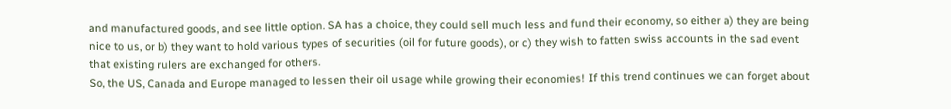and manufactured goods, and see little option. SA has a choice, they could sell much less and fund their economy, so either a) they are being nice to us, or b) they want to hold various types of securities (oil for future goods), or c) they wish to fatten swiss accounts in the sad event that existing rulers are exchanged for others.
So, the US, Canada and Europe managed to lessen their oil usage while growing their economies! If this trend continues we can forget about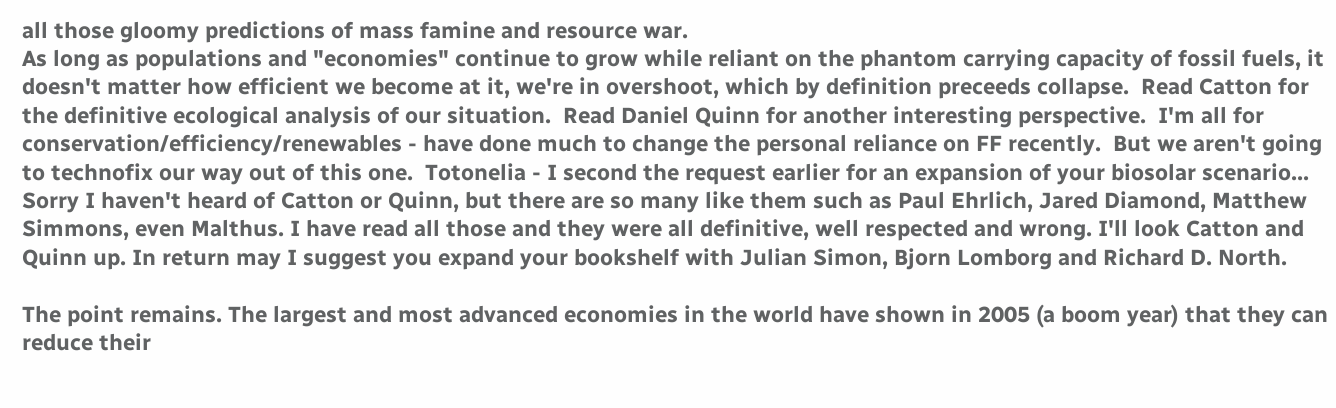all those gloomy predictions of mass famine and resource war.
As long as populations and "economies" continue to grow while reliant on the phantom carrying capacity of fossil fuels, it doesn't matter how efficient we become at it, we're in overshoot, which by definition preceeds collapse.  Read Catton for the definitive ecological analysis of our situation.  Read Daniel Quinn for another interesting perspective.  I'm all for conservation/efficiency/renewables - have done much to change the personal reliance on FF recently.  But we aren't going to technofix our way out of this one.  Totonelia - I second the request earlier for an expansion of your biosolar scenario...
Sorry I haven't heard of Catton or Quinn, but there are so many like them such as Paul Ehrlich, Jared Diamond, Matthew Simmons, even Malthus. I have read all those and they were all definitive, well respected and wrong. I'll look Catton and Quinn up. In return may I suggest you expand your bookshelf with Julian Simon, Bjorn Lomborg and Richard D. North.

The point remains. The largest and most advanced economies in the world have shown in 2005 (a boom year) that they can reduce their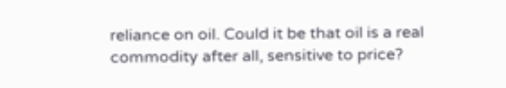reliance on oil. Could it be that oil is a real commodity after all, sensitive to price?